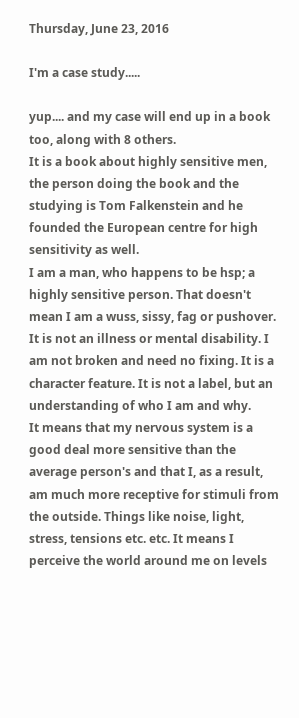Thursday, June 23, 2016

I'm a case study.....

yup.... and my case will end up in a book too, along with 8 others.
It is a book about highly sensitive men, the person doing the book and the studying is Tom Falkenstein and he founded the European centre for high sensitivity as well.
I am a man, who happens to be hsp; a highly sensitive person. That doesn't mean I am a wuss, sissy, fag or pushover. It is not an illness or mental disability. I am not broken and need no fixing. It is a character feature. It is not a label, but an understanding of who I am and why.
It means that my nervous system is a good deal more sensitive than the average person's and that I, as a result, am much more receptive for stimuli from the outside. Things like noise, light, stress, tensions etc. etc. It means I perceive the world around me on levels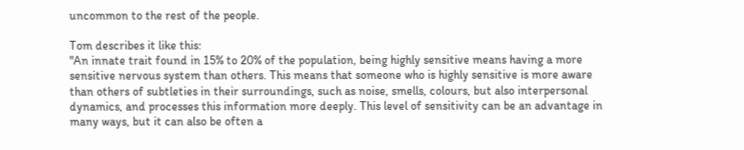uncommon to the rest of the people.

Tom describes it like this:
"An innate trait found in 15% to 20% of the population, being highly sensitive means having a more sensitive nervous system than others. This means that someone who is highly sensitive is more aware than others of subtleties in their surroundings, such as noise, smells, colours, but also interpersonal dynamics, and processes this information more deeply. This level of sensitivity can be an advantage in many ways, but it can also be often a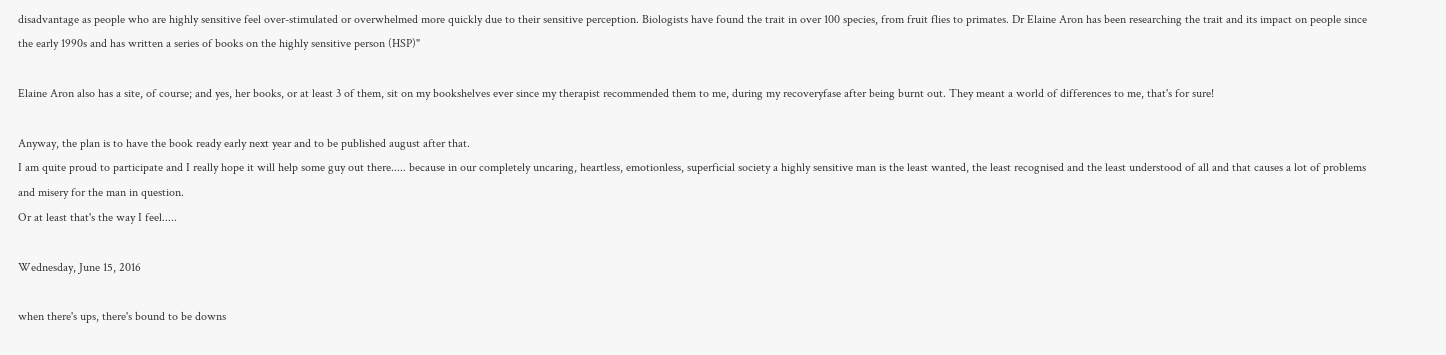disadvantage as people who are highly sensitive feel over-stimulated or overwhelmed more quickly due to their sensitive perception. Biologists have found the trait in over 100 species, from fruit flies to primates. Dr Elaine Aron has been researching the trait and its impact on people since the early 1990s and has written a series of books on the highly sensitive person (HSP)"

Elaine Aron also has a site, of course; and yes, her books, or at least 3 of them, sit on my bookshelves ever since my therapist recommended them to me, during my recoveryfase after being burnt out. They meant a world of differences to me, that's for sure!

Anyway, the plan is to have the book ready early next year and to be published august after that.
I am quite proud to participate and I really hope it will help some guy out there..... because in our completely uncaring, heartless, emotionless, superficial society a highly sensitive man is the least wanted, the least recognised and the least understood of all and that causes a lot of problems and misery for the man in question.
Or at least that's the way I feel.....

Wednesday, June 15, 2016

when there's ups, there's bound to be downs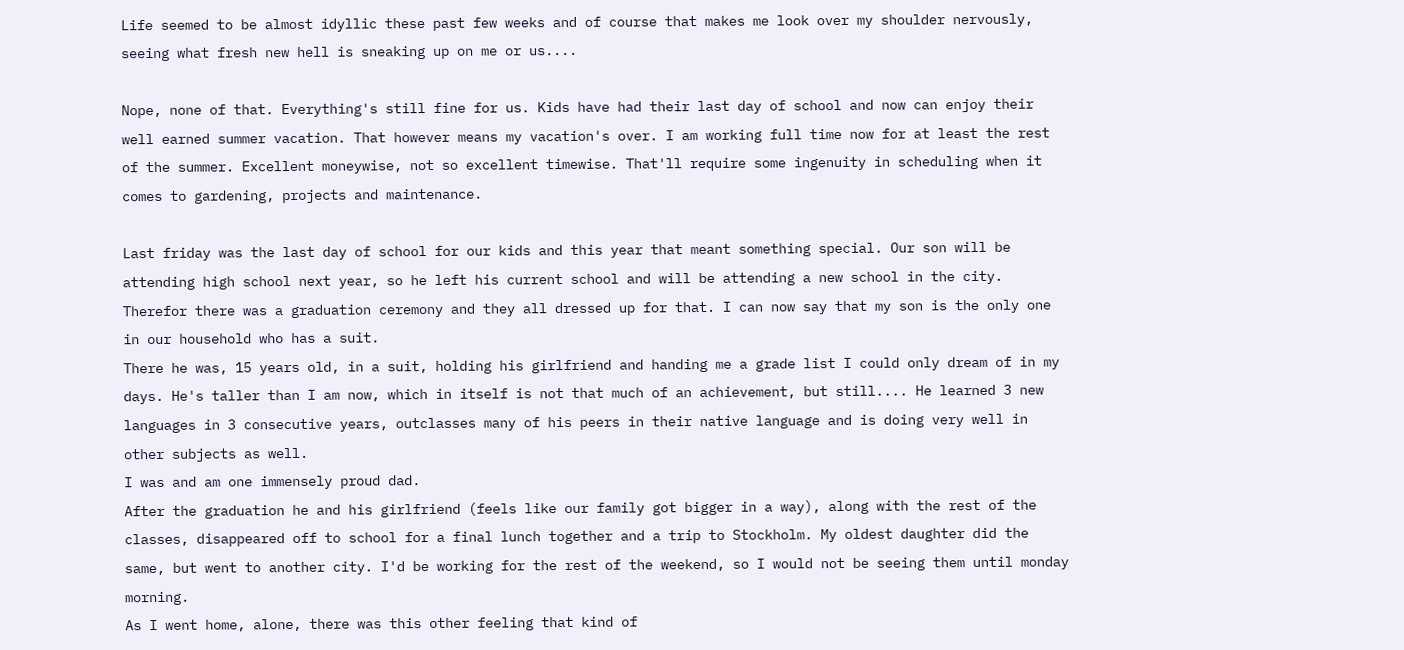Life seemed to be almost idyllic these past few weeks and of course that makes me look over my shoulder nervously, seeing what fresh new hell is sneaking up on me or us....

Nope, none of that. Everything's still fine for us. Kids have had their last day of school and now can enjoy their well earned summer vacation. That however means my vacation's over. I am working full time now for at least the rest of the summer. Excellent moneywise, not so excellent timewise. That'll require some ingenuity in scheduling when it comes to gardening, projects and maintenance.

Last friday was the last day of school for our kids and this year that meant something special. Our son will be attending high school next year, so he left his current school and will be attending a new school in the city. Therefor there was a graduation ceremony and they all dressed up for that. I can now say that my son is the only one in our household who has a suit.
There he was, 15 years old, in a suit, holding his girlfriend and handing me a grade list I could only dream of in my days. He's taller than I am now, which in itself is not that much of an achievement, but still.... He learned 3 new languages in 3 consecutive years, outclasses many of his peers in their native language and is doing very well in other subjects as well.
I was and am one immensely proud dad.
After the graduation he and his girlfriend (feels like our family got bigger in a way), along with the rest of the classes, disappeared off to school for a final lunch together and a trip to Stockholm. My oldest daughter did the same, but went to another city. I'd be working for the rest of the weekend, so I would not be seeing them until monday morning.
As I went home, alone, there was this other feeling that kind of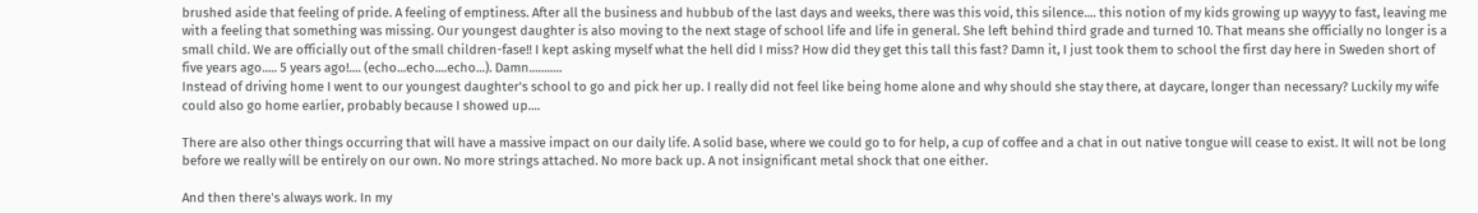brushed aside that feeling of pride. A feeling of emptiness. After all the business and hubbub of the last days and weeks, there was this void, this silence.... this notion of my kids growing up wayyy to fast, leaving me with a feeling that something was missing. Our youngest daughter is also moving to the next stage of school life and life in general. She left behind third grade and turned 10. That means she officially no longer is a small child. We are officially out of the small children-fase!! I kept asking myself what the hell did I miss? How did they get this tall this fast? Damn it, I just took them to school the first day here in Sweden short of five years ago..... 5 years ago!.... (echo...echo....echo...). Damn...........
Instead of driving home I went to our youngest daughter's school to go and pick her up. I really did not feel like being home alone and why should she stay there, at daycare, longer than necessary? Luckily my wife could also go home earlier, probably because I showed up....

There are also other things occurring that will have a massive impact on our daily life. A solid base, where we could go to for help, a cup of coffee and a chat in out native tongue will cease to exist. It will not be long before we really will be entirely on our own. No more strings attached. No more back up. A not insignificant metal shock that one either.

And then there's always work. In my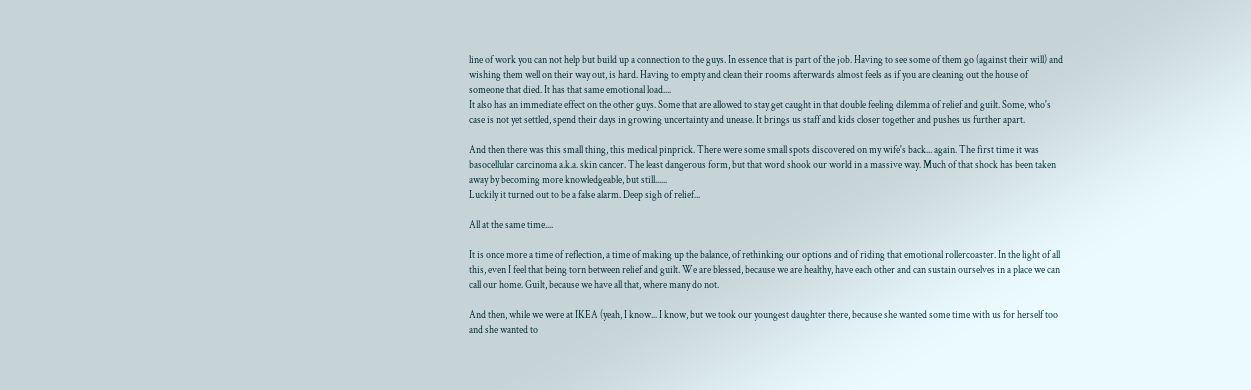line of work you can not help but build up a connection to the guys. In essence that is part of the job. Having to see some of them go (against their will) and wishing them well on their way out, is hard. Having to empty and clean their rooms afterwards almost feels as if you are cleaning out the house of someone that died. It has that same emotional load....
It also has an immediate effect on the other guys. Some that are allowed to stay get caught in that double feeling dilemma of relief and guilt. Some, who's case is not yet settled, spend their days in growing uncertainty and unease. It brings us staff and kids closer together and pushes us further apart.

And then there was this small thing, this medical pinprick. There were some small spots discovered on my wife's back... again. The first time it was basocellular carcinoma a.k.a. skin cancer. The least dangerous form, but that word shook our world in a massive way. Much of that shock has been taken away by becoming more knowledgeable, but still......
Luckily it turned out to be a false alarm. Deep sigh of relief...

All at the same time....

It is once more a time of reflection, a time of making up the balance, of rethinking our options and of riding that emotional rollercoaster. In the light of all this, even I feel that being torn between relief and guilt. We are blessed, because we are healthy, have each other and can sustain ourselves in a place we can call our home. Guilt, because we have all that, where many do not.

And then, while we were at IKEA (yeah, I know... I know, but we took our youngest daughter there, because she wanted some time with us for herself too and she wanted to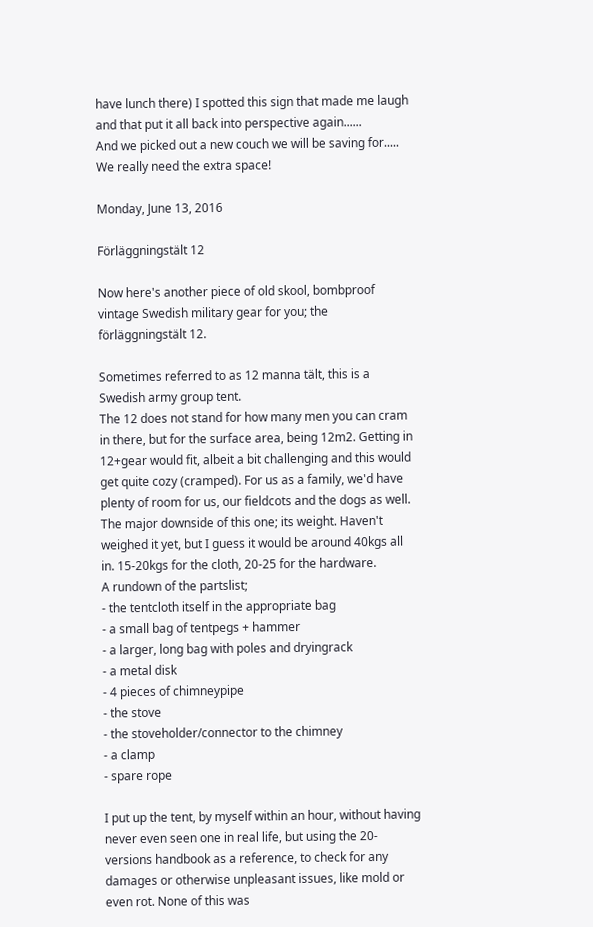have lunch there) I spotted this sign that made me laugh and that put it all back into perspective again......
And we picked out a new couch we will be saving for..... We really need the extra space!

Monday, June 13, 2016

Förläggningstält 12

Now here's another piece of old skool, bombproof vintage Swedish military gear for you; the förläggningstält 12.

Sometimes referred to as 12 manna tält, this is a Swedish army group tent.
The 12 does not stand for how many men you can cram in there, but for the surface area, being 12m2. Getting in 12+gear would fit, albeit a bit challenging and this would get quite cozy (cramped). For us as a family, we'd have plenty of room for us, our fieldcots and the dogs as well.
The major downside of this one; its weight. Haven't weighed it yet, but I guess it would be around 40kgs all in. 15-20kgs for the cloth, 20-25 for the hardware.
A rundown of the partslist;
- the tentcloth itself in the appropriate bag
- a small bag of tentpegs + hammer
- a larger, long bag with poles and dryingrack
- a metal disk
- 4 pieces of chimneypipe
- the stove
- the stoveholder/connector to the chimney
- a clamp
- spare rope

I put up the tent, by myself within an hour, without having never even seen one in real life, but using the 20-versions handbook as a reference, to check for any damages or otherwise unpleasant issues, like mold or even rot. None of this was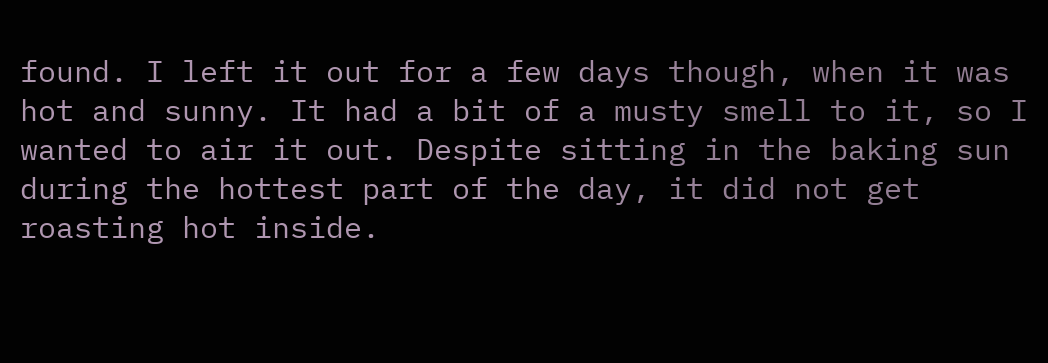found. I left it out for a few days though, when it was hot and sunny. It had a bit of a musty smell to it, so I wanted to air it out. Despite sitting in the baking sun during the hottest part of the day, it did not get roasting hot inside.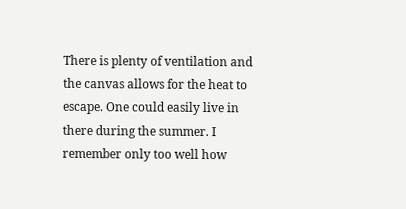There is plenty of ventilation and the canvas allows for the heat to escape. One could easily live in there during the summer. I remember only too well how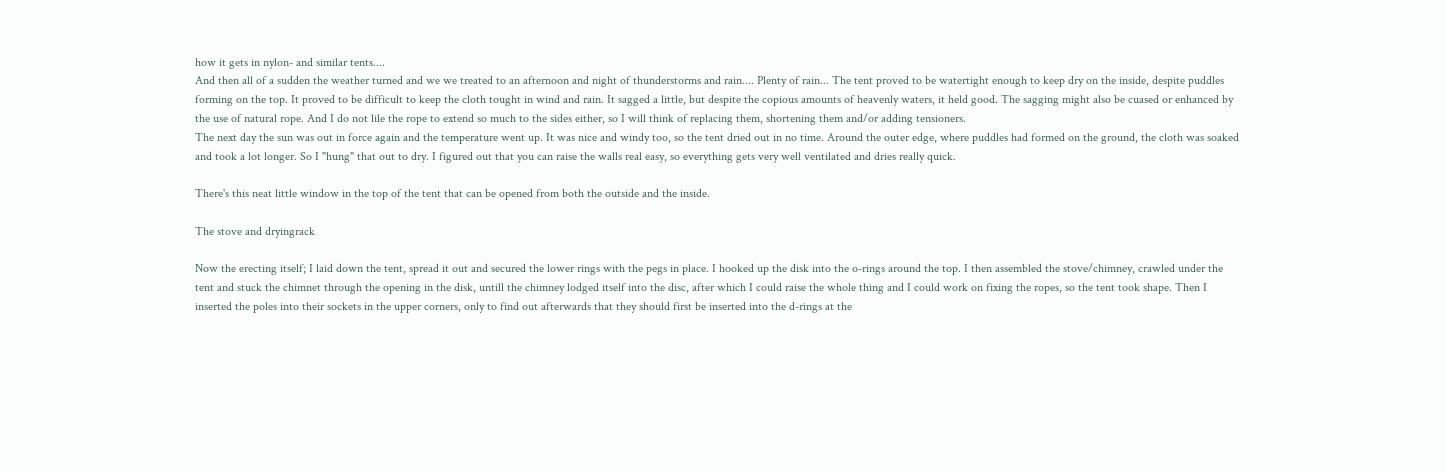how it gets in nylon- and similar tents....
And then all of a sudden the weather turned and we we treated to an afternoon and night of thunderstorms and rain.... Plenty of rain... The tent proved to be watertight enough to keep dry on the inside, despite puddles forming on the top. It proved to be difficult to keep the cloth tought in wind and rain. It sagged a little, but despite the copious amounts of heavenly waters, it held good. The sagging might also be cuased or enhanced by the use of natural rope. And I do not lile the rope to extend so much to the sides either, so I will think of replacing them, shortening them and/or adding tensioners.
The next day the sun was out in force again and the temperature went up. It was nice and windy too, so the tent dried out in no time. Around the outer edge, where puddles had formed on the ground, the cloth was soaked and took a lot longer. So I "hung" that out to dry. I figured out that you can raise the walls real easy, so everything gets very well ventilated and dries really quick.

There's this neat little window in the top of the tent that can be opened from both the outside and the inside.

The stove and dryingrack

Now the erecting itself; I laid down the tent, spread it out and secured the lower rings with the pegs in place. I hooked up the disk into the o-rings around the top. I then assembled the stove/chimney, crawled under the tent and stuck the chimnet through the opening in the disk, untill the chimney lodged itself into the disc, after which I could raise the whole thing and I could work on fixing the ropes, so the tent took shape. Then I inserted the poles into their sockets in the upper corners, only to find out afterwards that they should first be inserted into the d-rings at the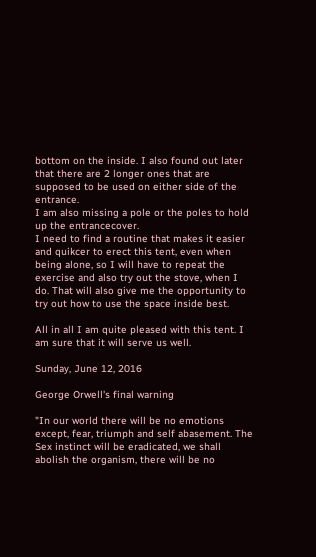bottom on the inside. I also found out later that there are 2 longer ones that are supposed to be used on either side of the entrance.
I am also missing a pole or the poles to hold up the entrancecover.
I need to find a routine that makes it easier and quikcer to erect this tent, even when being alone, so I will have to repeat the exercise and also try out the stove, when I do. That will also give me the opportunity to try out how to use the space inside best.

All in all I am quite pleased with this tent. I am sure that it will serve us well.

Sunday, June 12, 2016

George Orwell's final warning

"In our world there will be no emotions except, fear, triumph and self abasement. The Sex instinct will be eradicated, we shall abolish the organism, there will be no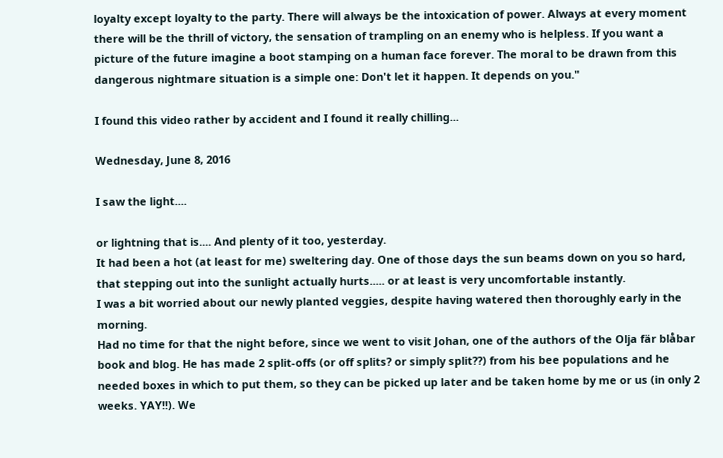loyalty except loyalty to the party. There will always be the intoxication of power. Always at every moment there will be the thrill of victory, the sensation of trampling on an enemy who is helpless. If you want a picture of the future imagine a boot stamping on a human face forever. The moral to be drawn from this dangerous nightmare situation is a simple one: Don't let it happen. It depends on you."

I found this video rather by accident and I found it really chilling...

Wednesday, June 8, 2016

I saw the light....

or lightning that is.... And plenty of it too, yesterday.
It had been a hot (at least for me) sweltering day. One of those days the sun beams down on you so hard, that stepping out into the sunlight actually hurts..... or at least is very uncomfortable instantly.
I was a bit worried about our newly planted veggies, despite having watered then thoroughly early in the morning.
Had no time for that the night before, since we went to visit Johan, one of the authors of the Olja fär blåbar book and blog. He has made 2 split-offs (or off splits? or simply split??) from his bee populations and he needed boxes in which to put them, so they can be picked up later and be taken home by me or us (in only 2 weeks. YAY!!). We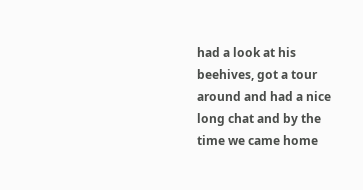had a look at his beehives, got a tour around and had a nice long chat and by the time we came home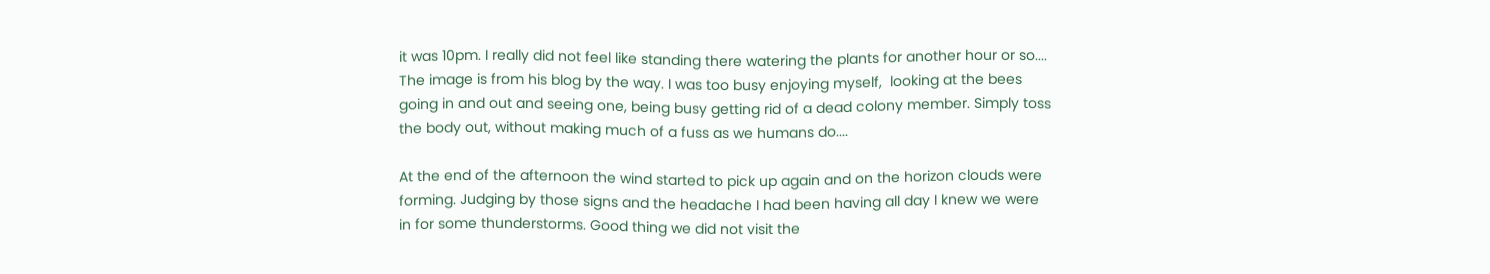it was 10pm. I really did not feel like standing there watering the plants for another hour or so.... The image is from his blog by the way. I was too busy enjoying myself,  looking at the bees going in and out and seeing one, being busy getting rid of a dead colony member. Simply toss the body out, without making much of a fuss as we humans do....

At the end of the afternoon the wind started to pick up again and on the horizon clouds were forming. Judging by those signs and the headache I had been having all day I knew we were in for some thunderstorms. Good thing we did not visit the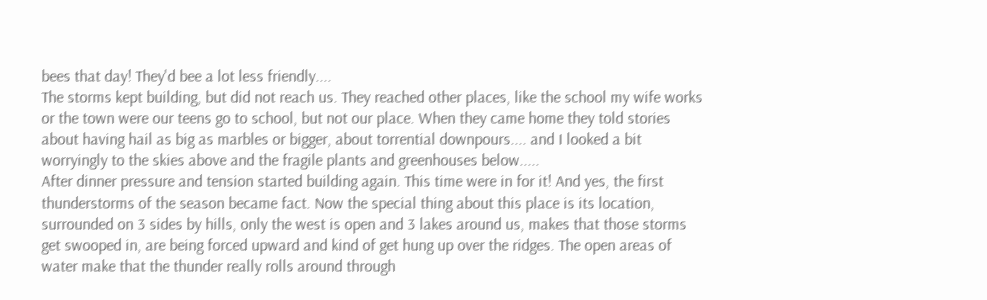bees that day! They'd bee a lot less friendly....
The storms kept building, but did not reach us. They reached other places, like the school my wife works or the town were our teens go to school, but not our place. When they came home they told stories about having hail as big as marbles or bigger, about torrential downpours.... and I looked a bit worryingly to the skies above and the fragile plants and greenhouses below.....
After dinner pressure and tension started building again. This time were in for it! And yes, the first thunderstorms of the season became fact. Now the special thing about this place is its location, surrounded on 3 sides by hills, only the west is open and 3 lakes around us, makes that those storms get swooped in, are being forced upward and kind of get hung up over the ridges. The open areas of water make that the thunder really rolls around through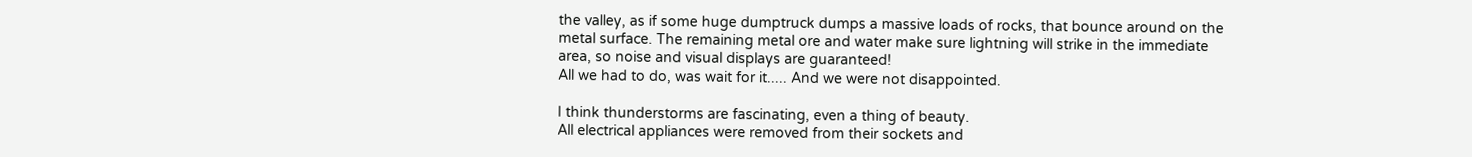the valley, as if some huge dumptruck dumps a massive loads of rocks, that bounce around on the metal surface. The remaining metal ore and water make sure lightning will strike in the immediate area, so noise and visual displays are guaranteed!
All we had to do, was wait for it..... And we were not disappointed.

I think thunderstorms are fascinating, even a thing of beauty.
All electrical appliances were removed from their sockets and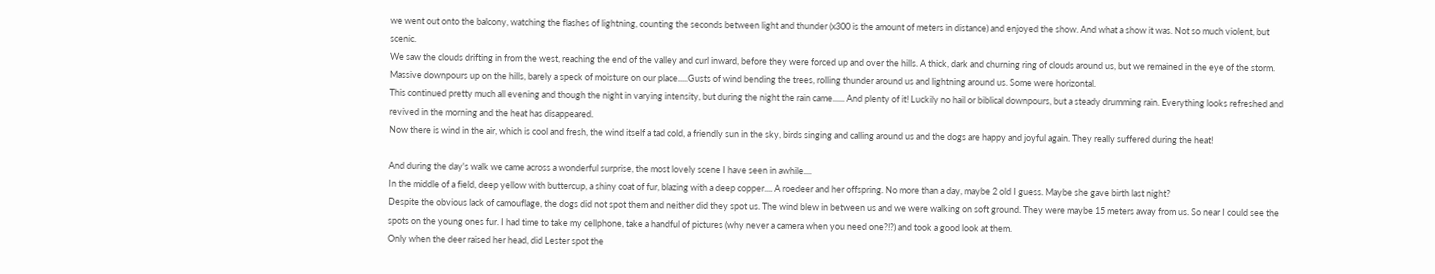we went out onto the balcony, watching the flashes of lightning, counting the seconds between light and thunder (x300 is the amount of meters in distance) and enjoyed the show. And what a show it was. Not so much violent, but scenic.
We saw the clouds drifting in from the west, reaching the end of the valley and curl inward, before they were forced up and over the hills. A thick, dark and churning ring of clouds around us, but we remained in the eye of the storm. Massive downpours up on the hills, barely a speck of moisture on our place.....Gusts of wind bending the trees, rolling thunder around us and lightning around us. Some were horizontal.
This continued pretty much all evening and though the night in varying intensity, but during the night the rain came...... And plenty of it! Luckily no hail or biblical downpours, but a steady drumming rain. Everything looks refreshed and revived in the morning and the heat has disappeared.
Now there is wind in the air, which is cool and fresh, the wind itself a tad cold, a friendly sun in the sky, birds singing and calling around us and the dogs are happy and joyful again. They really suffered during the heat!

And during the day's walk we came across a wonderful surprise, the most lovely scene I have seen in awhile....
In the middle of a field, deep yellow with buttercup, a shiny coat of fur, blazing with a deep copper.... A roedeer and her offspring. No more than a day, maybe 2 old I guess. Maybe she gave birth last night?
Despite the obvious lack of camouflage, the dogs did not spot them and neither did they spot us. The wind blew in between us and we were walking on soft ground. They were maybe 15 meters away from us. So near I could see the spots on the young ones fur. I had time to take my cellphone, take a handful of pictures (why never a camera when you need one?!?) and took a good look at them.
Only when the deer raised her head, did Lester spot the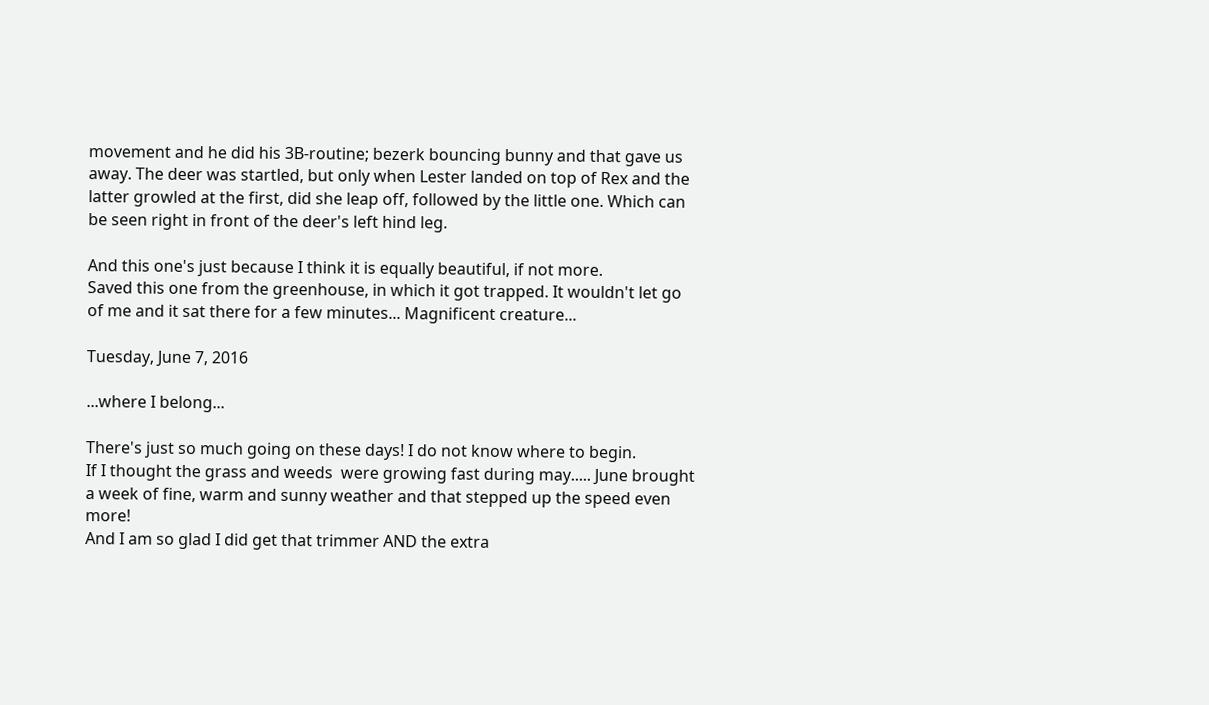movement and he did his 3B-routine; bezerk bouncing bunny and that gave us away. The deer was startled, but only when Lester landed on top of Rex and the latter growled at the first, did she leap off, followed by the little one. Which can be seen right in front of the deer's left hind leg.

And this one's just because I think it is equally beautiful, if not more.
Saved this one from the greenhouse, in which it got trapped. It wouldn't let go of me and it sat there for a few minutes... Magnificent creature...

Tuesday, June 7, 2016

...where I belong...

There's just so much going on these days! I do not know where to begin.
If I thought the grass and weeds  were growing fast during may..... June brought a week of fine, warm and sunny weather and that stepped up the speed even more!
And I am so glad I did get that trimmer AND the extra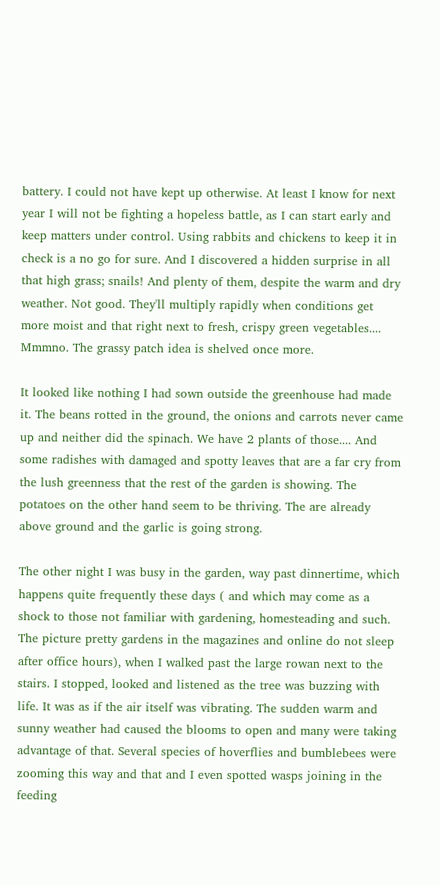battery. I could not have kept up otherwise. At least I know for next year I will not be fighting a hopeless battle, as I can start early and keep matters under control. Using rabbits and chickens to keep it in check is a no go for sure. And I discovered a hidden surprise in all that high grass; snails! And plenty of them, despite the warm and dry weather. Not good. They'll multiply rapidly when conditions get more moist and that right next to fresh, crispy green vegetables.... Mmmno. The grassy patch idea is shelved once more.

It looked like nothing I had sown outside the greenhouse had made it. The beans rotted in the ground, the onions and carrots never came up and neither did the spinach. We have 2 plants of those.... And some radishes with damaged and spotty leaves that are a far cry from the lush greenness that the rest of the garden is showing. The potatoes on the other hand seem to be thriving. The are already above ground and the garlic is going strong.

The other night I was busy in the garden, way past dinnertime, which happens quite frequently these days ( and which may come as a shock to those not familiar with gardening, homesteading and such. The picture pretty gardens in the magazines and online do not sleep after office hours), when I walked past the large rowan next to the stairs. I stopped, looked and listened as the tree was buzzing with life. It was as if the air itself was vibrating. The sudden warm and sunny weather had caused the blooms to open and many were taking advantage of that. Several species of hoverflies and bumblebees were zooming this way and that and I even spotted wasps joining in the feeding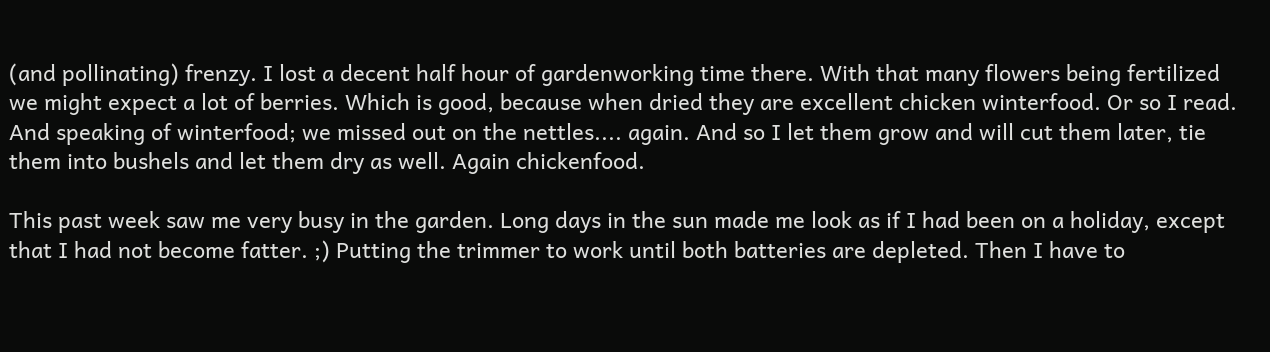(and pollinating) frenzy. I lost a decent half hour of gardenworking time there. With that many flowers being fertilized we might expect a lot of berries. Which is good, because when dried they are excellent chicken winterfood. Or so I read. And speaking of winterfood; we missed out on the nettles.... again. And so I let them grow and will cut them later, tie them into bushels and let them dry as well. Again chickenfood.

This past week saw me very busy in the garden. Long days in the sun made me look as if I had been on a holiday, except that I had not become fatter. ;) Putting the trimmer to work until both batteries are depleted. Then I have to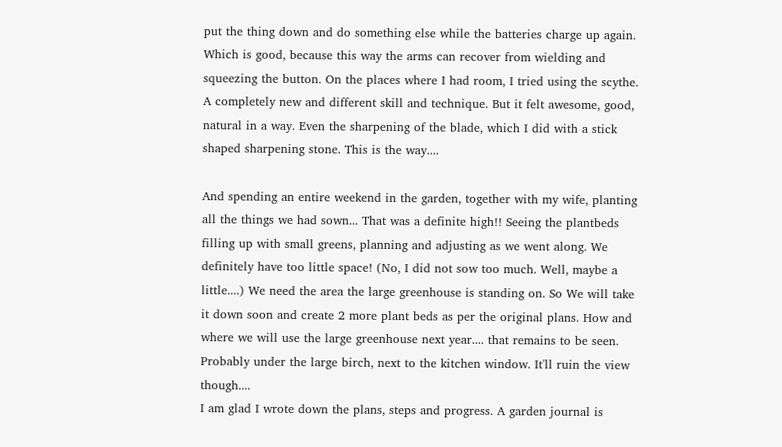put the thing down and do something else while the batteries charge up again. Which is good, because this way the arms can recover from wielding and squeezing the button. On the places where I had room, I tried using the scythe. A completely new and different skill and technique. But it felt awesome, good, natural in a way. Even the sharpening of the blade, which I did with a stick shaped sharpening stone. This is the way....

And spending an entire weekend in the garden, together with my wife, planting all the things we had sown... That was a definite high!! Seeing the plantbeds filling up with small greens, planning and adjusting as we went along. We definitely have too little space! (No, I did not sow too much. Well, maybe a little....) We need the area the large greenhouse is standing on. So We will take it down soon and create 2 more plant beds as per the original plans. How and where we will use the large greenhouse next year.... that remains to be seen. Probably under the large birch, next to the kitchen window. It'll ruin the view though....
I am glad I wrote down the plans, steps and progress. A garden journal is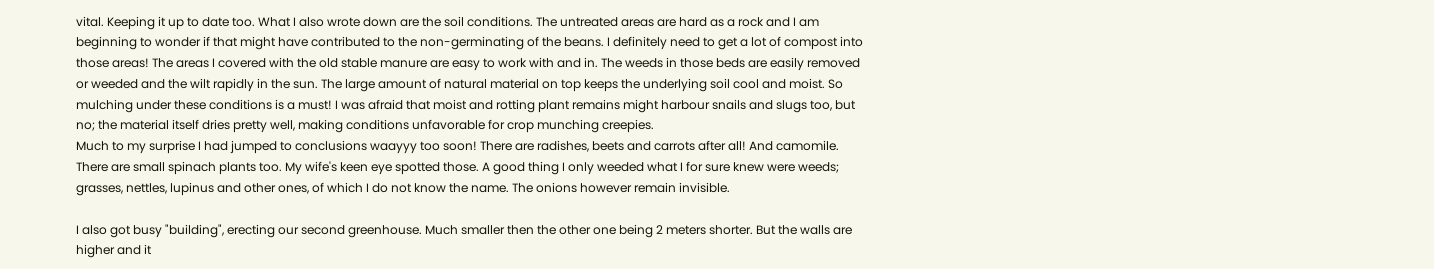vital. Keeping it up to date too. What I also wrote down are the soil conditions. The untreated areas are hard as a rock and I am beginning to wonder if that might have contributed to the non-germinating of the beans. I definitely need to get a lot of compost into those areas! The areas I covered with the old stable manure are easy to work with and in. The weeds in those beds are easily removed or weeded and the wilt rapidly in the sun. The large amount of natural material on top keeps the underlying soil cool and moist. So mulching under these conditions is a must! I was afraid that moist and rotting plant remains might harbour snails and slugs too, but no; the material itself dries pretty well, making conditions unfavorable for crop munching creepies.
Much to my surprise I had jumped to conclusions waayyy too soon! There are radishes, beets and carrots after all! And camomile. There are small spinach plants too. My wife's keen eye spotted those. A good thing I only weeded what I for sure knew were weeds; grasses, nettles, lupinus and other ones, of which I do not know the name. The onions however remain invisible.

I also got busy "building", erecting our second greenhouse. Much smaller then the other one being 2 meters shorter. But the walls are higher and it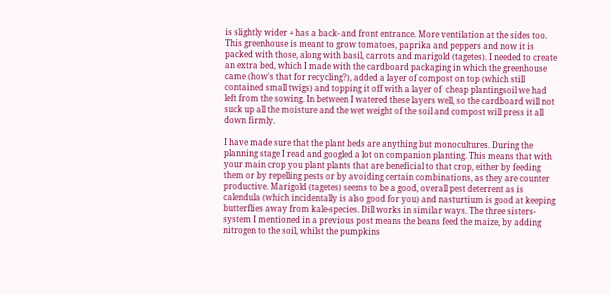is slightly wider + has a back- and front entrance. More ventilation at the sides too. This greenhouse is meant to grow tomatoes, paprika and peppers and now it is packed with those, along with basil, carrots and marigold (tagetes). I needed to create an extra bed, which I made with the cardboard packaging in which the greenhouse came (how's that for recycling?), added a layer of compost on top (which still contained small twigs) and topping it off with a layer of  cheap plantingsoil we had left from the sowing. In between I watered these layers well, so the cardboard will not suck up all the moisture and the wet weight of the soil and compost will press it all down firmly.

I have made sure that the plant beds are anything but monocultures. During the planning stage I read and googled a lot on companion planting. This means that with your main crop you plant plants that are beneficial to that crop, either by feeding them or by repelling pests or by avoiding certain combinations, as they are counter productive. Marigold (tagetes) seems to be a good, overall pest deterrent as is calendula (which incidentally is also good for you) and nasturtium is good at keeping butterflies away from kale-species. Dill works in similar ways. The three sisters-system I mentioned in a previous post means the beans feed the maize, by adding nitrogen to the soil, whilst the pumpkins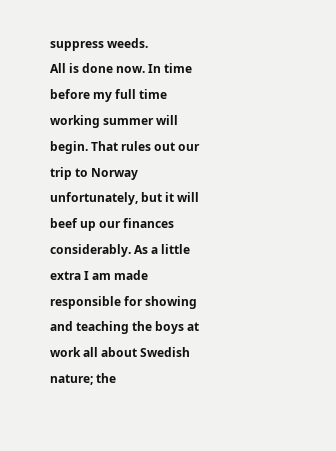suppress weeds.
All is done now. In time before my full time working summer will begin. That rules out our trip to Norway unfortunately, but it will beef up our finances considerably. As a little extra I am made responsible for showing and teaching the boys at work all about Swedish nature; the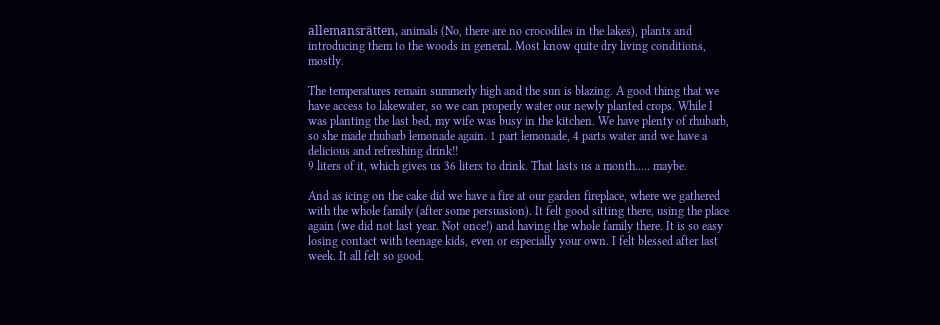allemansrätten, animals (No, there are no crocodiles in the lakes), plants and introducing them to the woods in general. Most know quite dry living conditions, mostly.

The temperatures remain summerly high and the sun is blazing. A good thing that we have access to lakewater, so we can properly water our newly planted crops. While I was planting the last bed, my wife was busy in the kitchen. We have plenty of rhubarb, so she made rhubarb lemonade again. 1 part lemonade, 4 parts water and we have a delicious and refreshing drink!!
9 liters of it, which gives us 36 liters to drink. That lasts us a month..... maybe.

And as icing on the cake did we have a fire at our garden fireplace, where we gathered with the whole family (after some persuasion). It felt good sitting there, using the place again (we did not last year. Not once!) and having the whole family there. It is so easy losing contact with teenage kids, even or especially your own. I felt blessed after last week. It all felt so good.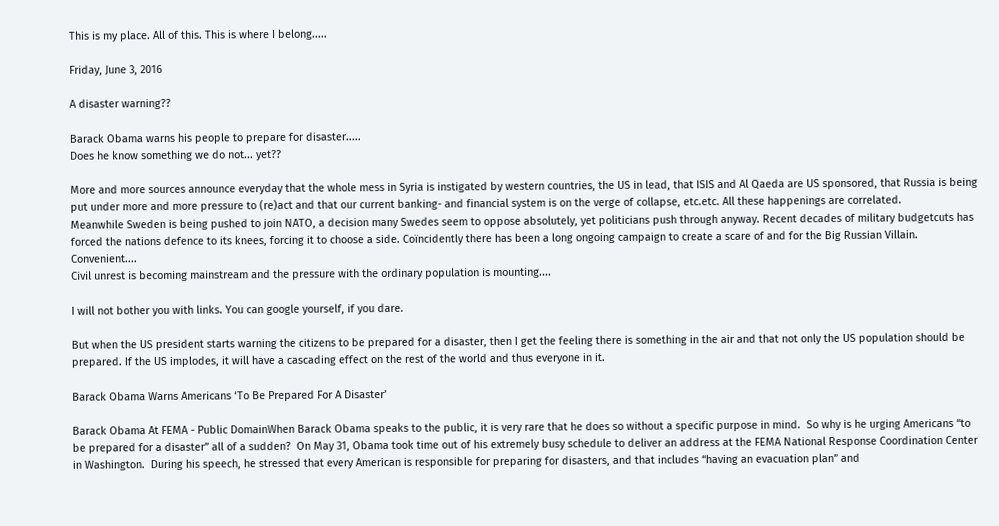This is my place. All of this. This is where I belong.....

Friday, June 3, 2016

A disaster warning??

Barack Obama warns his people to prepare for disaster.....
Does he know something we do not... yet??

More and more sources announce everyday that the whole mess in Syria is instigated by western countries, the US in lead, that ISIS and Al Qaeda are US sponsored, that Russia is being put under more and more pressure to (re)act and that our current banking- and financial system is on the verge of collapse, etc.etc. All these happenings are correlated.
Meanwhile Sweden is being pushed to join NATO, a decision many Swedes seem to oppose absolutely, yet politicians push through anyway. Recent decades of military budgetcuts has forced the nations defence to its knees, forcing it to choose a side. Coïncidently there has been a long ongoing campaign to create a scare of and for the Big Russian Villain. Convenient....
Civil unrest is becoming mainstream and the pressure with the ordinary population is mounting....

I will not bother you with links. You can google yourself, if you dare.

But when the US president starts warning the citizens to be prepared for a disaster, then I get the feeling there is something in the air and that not only the US population should be prepared. If the US implodes, it will have a cascading effect on the rest of the world and thus everyone in it.

Barack Obama Warns Americans ‘To Be Prepared For A Disaster’

Barack Obama At FEMA - Public DomainWhen Barack Obama speaks to the public, it is very rare that he does so without a specific purpose in mind.  So why is he urging Americans “to be prepared for a disaster” all of a sudden?  On May 31, Obama took time out of his extremely busy schedule to deliver an address at the FEMA National Response Coordination Center in Washington.  During his speech, he stressed that every American is responsible for preparing for disasters, and that includes “having an evacuation plan” and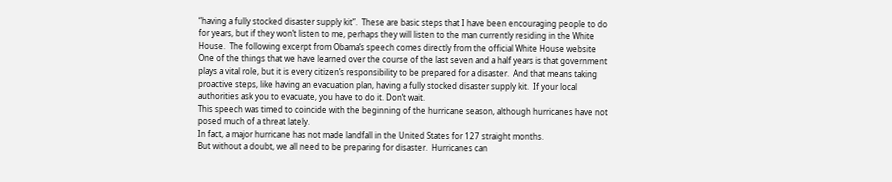“having a fully stocked disaster supply kit”.  These are basic steps that I have been encouraging people to do for years, but if they won’t listen to me, perhaps they will listen to the man currently residing in the White House.  The following excerpt from Obama’s speech comes directly from the official White House website
One of the things that we have learned over the course of the last seven and a half years is that government plays a vital role, but it is every citizen’s responsibility to be prepared for a disaster.  And that means taking proactive steps, like having an evacuation plan, having a fully stocked disaster supply kit.  If your local authorities ask you to evacuate, you have to do it. Don’t wait.
This speech was timed to coincide with the beginning of the hurricane season, although hurricanes have not posed much of a threat lately.
In fact, a major hurricane has not made landfall in the United States for 127 straight months.
But without a doubt, we all need to be preparing for disaster.  Hurricanes can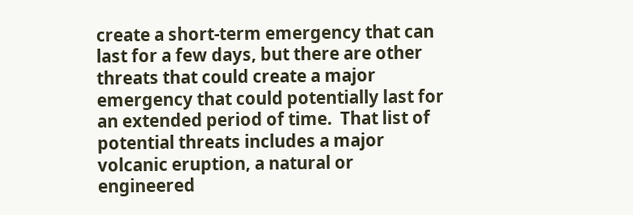create a short-term emergency that can last for a few days, but there are other threats that could create a major emergency that could potentially last for an extended period of time.  That list of potential threats includes a major volcanic eruption, a natural or engineered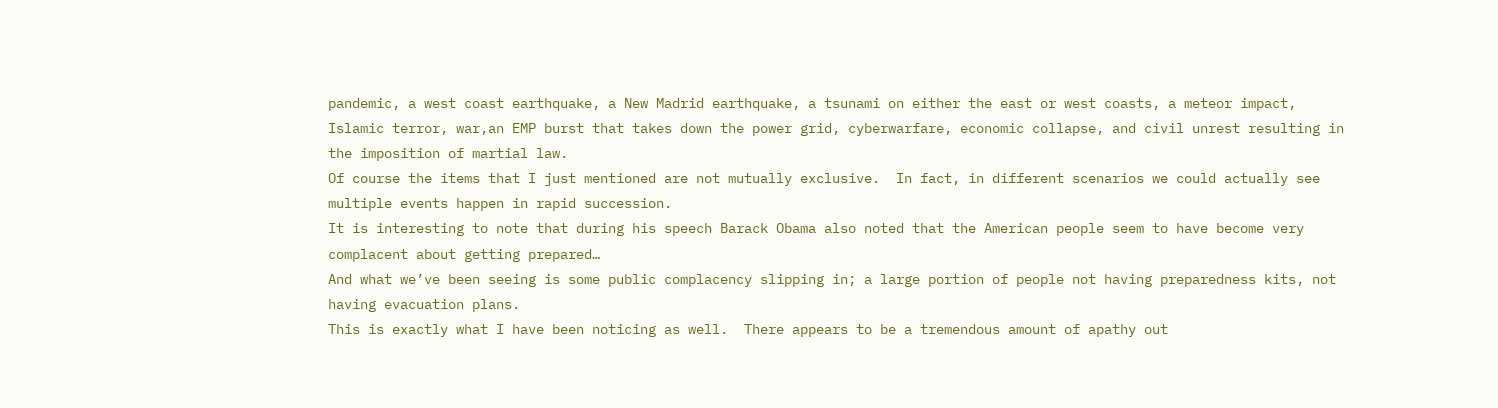pandemic, a west coast earthquake, a New Madrid earthquake, a tsunami on either the east or west coasts, a meteor impact, Islamic terror, war,an EMP burst that takes down the power grid, cyberwarfare, economic collapse, and civil unrest resulting in the imposition of martial law.
Of course the items that I just mentioned are not mutually exclusive.  In fact, in different scenarios we could actually see multiple events happen in rapid succession.
It is interesting to note that during his speech Barack Obama also noted that the American people seem to have become very complacent about getting prepared…
And what we’ve been seeing is some public complacency slipping in; a large portion of people not having preparedness kits, not having evacuation plans.
This is exactly what I have been noticing as well.  There appears to be a tremendous amount of apathy out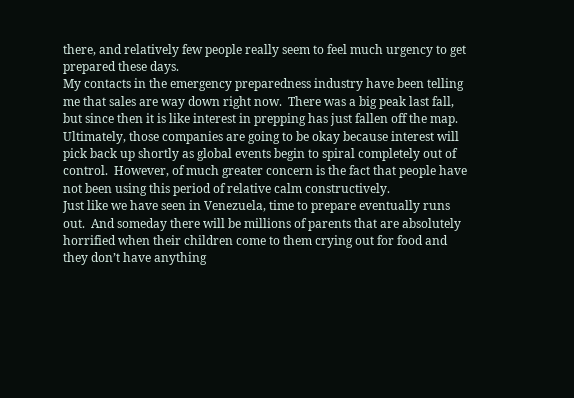there, and relatively few people really seem to feel much urgency to get prepared these days.
My contacts in the emergency preparedness industry have been telling me that sales are way down right now.  There was a big peak last fall, but since then it is like interest in prepping has just fallen off the map.
Ultimately, those companies are going to be okay because interest will pick back up shortly as global events begin to spiral completely out of control.  However, of much greater concern is the fact that people have not been using this period of relative calm constructively.
Just like we have seen in Venezuela, time to prepare eventually runs out.  And someday there will be millions of parents that are absolutely horrified when their children come to them crying out for food and they don’t have anything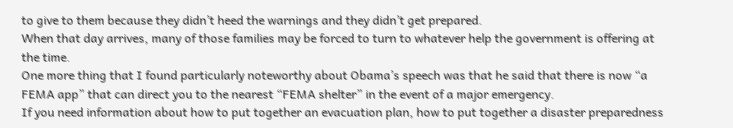to give to them because they didn’t heed the warnings and they didn’t get prepared.
When that day arrives, many of those families may be forced to turn to whatever help the government is offering at the time.
One more thing that I found particularly noteworthy about Obama’s speech was that he said that there is now “a FEMA app” that can direct you to the nearest “FEMA shelter” in the event of a major emergency.
If you need information about how to put together an evacuation plan, how to put together a disaster preparedness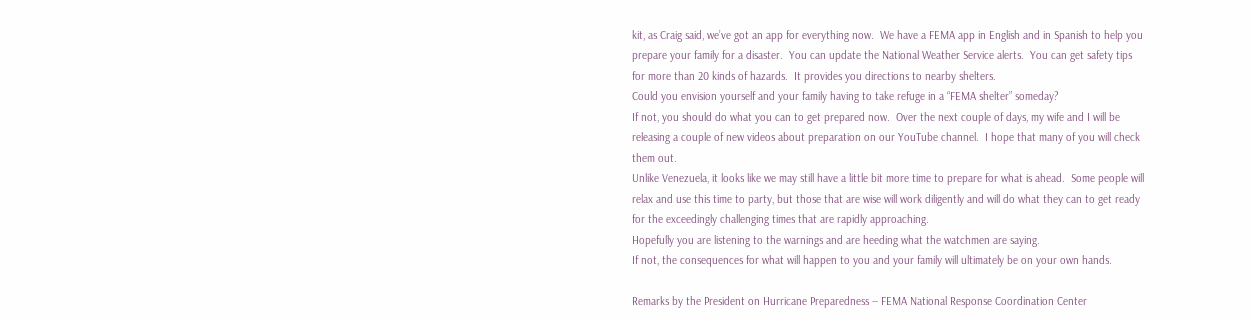kit, as Craig said, we’ve got an app for everything now.  We have a FEMA app in English and in Spanish to help you prepare your family for a disaster.  You can update the National Weather Service alerts.  You can get safety tips for more than 20 kinds of hazards.  It provides you directions to nearby shelters.
Could you envision yourself and your family having to take refuge in a “FEMA shelter” someday?
If not, you should do what you can to get prepared now.  Over the next couple of days, my wife and I will be releasing a couple of new videos about preparation on our YouTube channel.  I hope that many of you will check them out.
Unlike Venezuela, it looks like we may still have a little bit more time to prepare for what is ahead.  Some people will relax and use this time to party, but those that are wise will work diligently and will do what they can to get ready for the exceedingly challenging times that are rapidly approaching.
Hopefully you are listening to the warnings and are heeding what the watchmen are saying.
If not, the consequences for what will happen to you and your family will ultimately be on your own hands.

Remarks by the President on Hurricane Preparedness -- FEMA National Response Coordination Center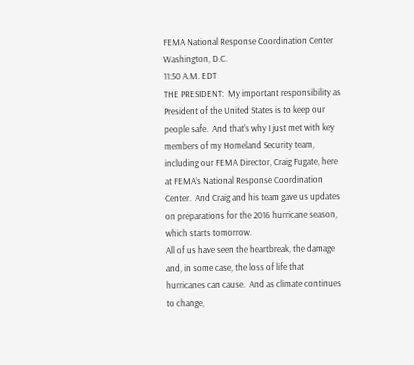FEMA National Response Coordination Center
Washington, D.C.
11:50 A.M. EDT
THE PRESIDENT:  My important responsibility as President of the United States is to keep our people safe.  And that's why I just met with key members of my Homeland Security team, including our FEMA Director, Craig Fugate, here at FEMA’s National Response Coordination Center.  And Craig and his team gave us updates on preparations for the 2016 hurricane season, which starts tomorrow.
All of us have seen the heartbreak, the damage and, in some case, the loss of life that hurricanes can cause.  And as climate continues to change,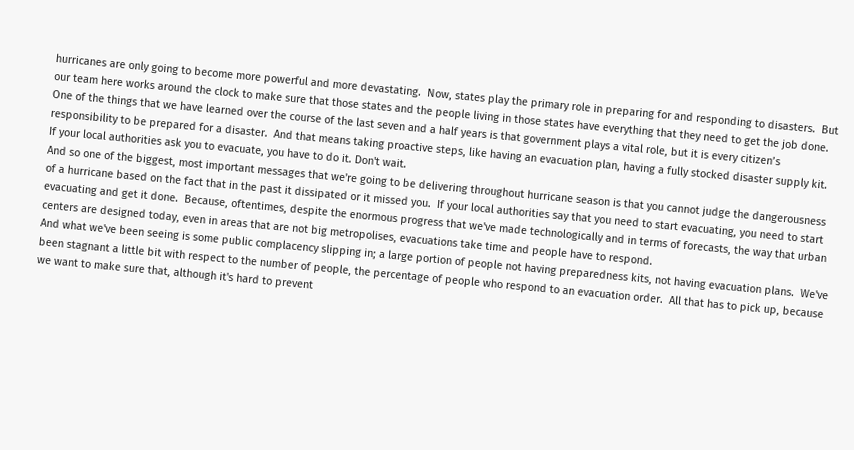hurricanes are only going to become more powerful and more devastating.  Now, states play the primary role in preparing for and responding to disasters.  But our team here works around the clock to make sure that those states and the people living in those states have everything that they need to get the job done.
One of the things that we have learned over the course of the last seven and a half years is that government plays a vital role, but it is every citizen’s responsibility to be prepared for a disaster.  And that means taking proactive steps, like having an evacuation plan, having a fully stocked disaster supply kit.  If your local authorities ask you to evacuate, you have to do it. Don't wait.
And so one of the biggest, most important messages that we're going to be delivering throughout hurricane season is that you cannot judge the dangerousness of a hurricane based on the fact that in the past it dissipated or it missed you.  If your local authorities say that you need to start evacuating, you need to start evacuating and get it done.  Because, oftentimes, despite the enormous progress that we've made technologically and in terms of forecasts, the way that urban centers are designed today, even in areas that are not big metropolises, evacuations take time and people have to respond.
And what we've been seeing is some public complacency slipping in; a large portion of people not having preparedness kits, not having evacuation plans.  We've been stagnant a little bit with respect to the number of people, the percentage of people who respond to an evacuation order.  All that has to pick up, because we want to make sure that, although it's hard to prevent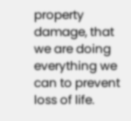property damage, that we are doing everything we can to prevent loss of life.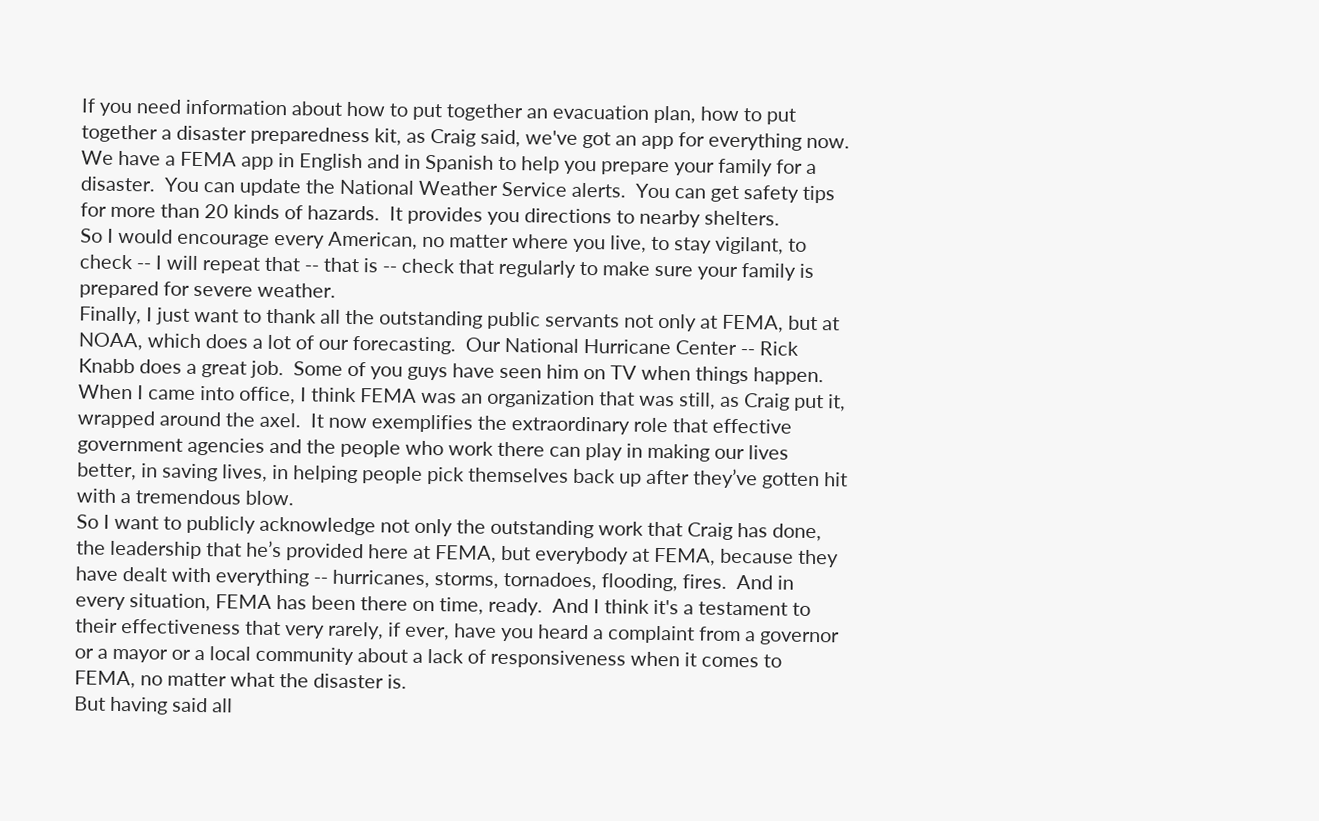If you need information about how to put together an evacuation plan, how to put together a disaster preparedness kit, as Craig said, we've got an app for everything now.  We have a FEMA app in English and in Spanish to help you prepare your family for a disaster.  You can update the National Weather Service alerts.  You can get safety tips for more than 20 kinds of hazards.  It provides you directions to nearby shelters.
So I would encourage every American, no matter where you live, to stay vigilant, to check -- I will repeat that -- that is -- check that regularly to make sure your family is prepared for severe weather.
Finally, I just want to thank all the outstanding public servants not only at FEMA, but at NOAA, which does a lot of our forecasting.  Our National Hurricane Center -- Rick Knabb does a great job.  Some of you guys have seen him on TV when things happen.  When I came into office, I think FEMA was an organization that was still, as Craig put it, wrapped around the axel.  It now exemplifies the extraordinary role that effective government agencies and the people who work there can play in making our lives better, in saving lives, in helping people pick themselves back up after they’ve gotten hit with a tremendous blow.
So I want to publicly acknowledge not only the outstanding work that Craig has done, the leadership that he’s provided here at FEMA, but everybody at FEMA, because they have dealt with everything -- hurricanes, storms, tornadoes, flooding, fires.  And in every situation, FEMA has been there on time, ready.  And I think it's a testament to their effectiveness that very rarely, if ever, have you heard a complaint from a governor or a mayor or a local community about a lack of responsiveness when it comes to FEMA, no matter what the disaster is.
But having said all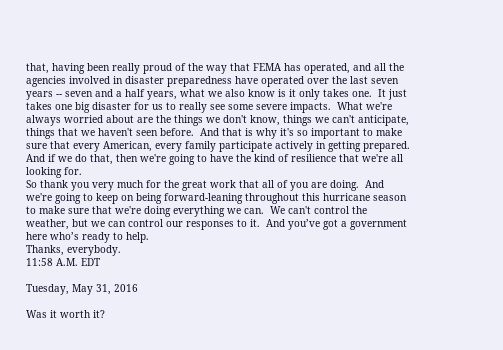that, having been really proud of the way that FEMA has operated, and all the agencies involved in disaster preparedness have operated over the last seven years -- seven and a half years, what we also know is it only takes one.  It just takes one big disaster for us to really see some severe impacts.  What we're always worried about are the things we don't know, things we can't anticipate, things that we haven't seen before.  And that is why it's so important to make sure that every American, every family participate actively in getting prepared.  And if we do that, then we're going to have the kind of resilience that we're all looking for.
So thank you very much for the great work that all of you are doing.  And we're going to keep on being forward-leaning throughout this hurricane season to make sure that we're doing everything we can.  We can't control the weather, but we can control our responses to it.  And you’ve got a government here who’s ready to help.
Thanks, everybody.
11:58 A.M. EDT

Tuesday, May 31, 2016

Was it worth it?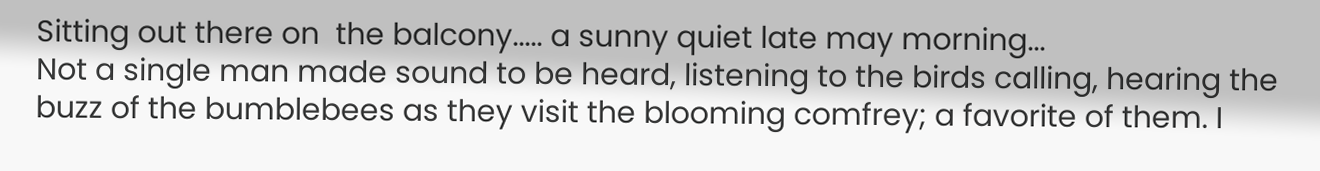Sitting out there on  the balcony..... a sunny quiet late may morning...
Not a single man made sound to be heard, listening to the birds calling, hearing the buzz of the bumblebees as they visit the blooming comfrey; a favorite of them. I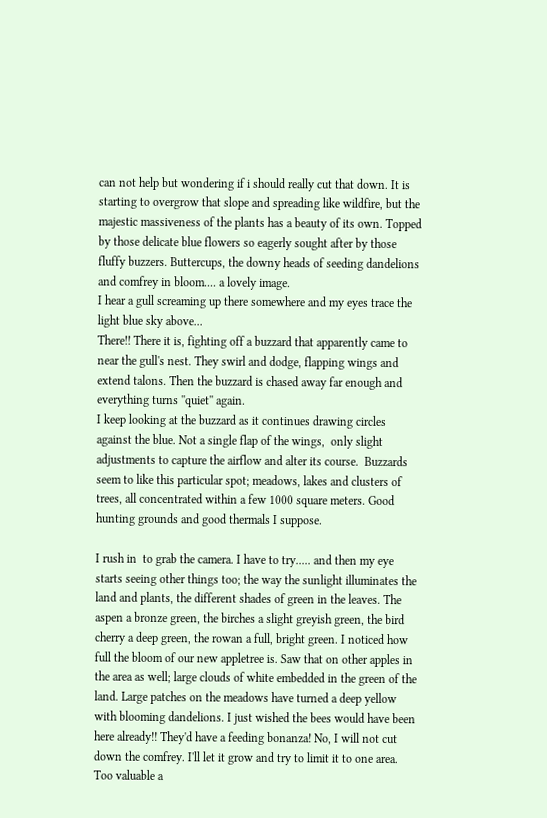can not help but wondering if i should really cut that down. It is starting to overgrow that slope and spreading like wildfire, but the majestic massiveness of the plants has a beauty of its own. Topped by those delicate blue flowers so eagerly sought after by those fluffy buzzers. Buttercups, the downy heads of seeding dandelions and comfrey in bloom.... a lovely image.
I hear a gull screaming up there somewhere and my eyes trace the light blue sky above...
There!! There it is, fighting off a buzzard that apparently came to near the gull's nest. They swirl and dodge, flapping wings and extend talons. Then the buzzard is chased away far enough and everything turns ''quiet'' again.
I keep looking at the buzzard as it continues drawing circles against the blue. Not a single flap of the wings,  only slight adjustments to capture the airflow and alter its course.  Buzzards seem to like this particular spot; meadows, lakes and clusters of trees, all concentrated within a few 1000 square meters. Good hunting grounds and good thermals I suppose.

I rush in  to grab the camera. I have to try..... and then my eye starts seeing other things too; the way the sunlight illuminates the land and plants, the different shades of green in the leaves. The aspen a bronze green, the birches a slight greyish green, the bird cherry a deep green, the rowan a full, bright green. I noticed how full the bloom of our new appletree is. Saw that on other apples in the area as well; large clouds of white embedded in the green of the land. Large patches on the meadows have turned a deep yellow with blooming dandelions. I just wished the bees would have been here already!! They'd have a feeding bonanza! No, I will not cut down the comfrey. I'll let it grow and try to limit it to one area. Too valuable a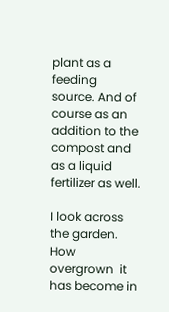plant as a feeding source. And of course as an addition to the compost and as a liquid fertilizer as well.

I look across the garden. How overgrown  it has become in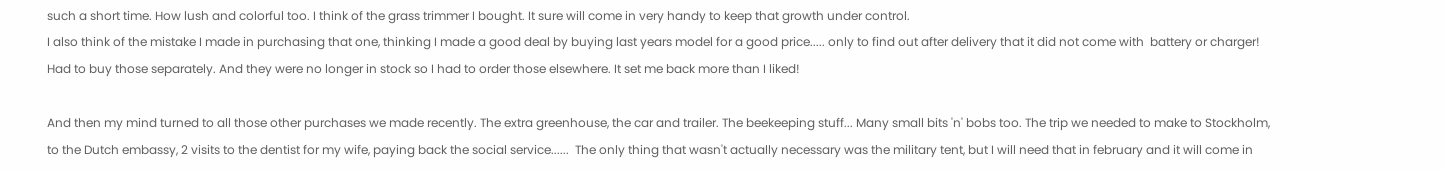such a short time. How lush and colorful too. I think of the grass trimmer I bought. It sure will come in very handy to keep that growth under control.
I also think of the mistake I made in purchasing that one, thinking I made a good deal by buying last years model for a good price..... only to find out after delivery that it did not come with  battery or charger! Had to buy those separately. And they were no longer in stock so I had to order those elsewhere. It set me back more than I liked!

And then my mind turned to all those other purchases we made recently. The extra greenhouse, the car and trailer. The beekeeping stuff... Many small bits 'n' bobs too. The trip we needed to make to Stockholm, to the Dutch embassy, 2 visits to the dentist for my wife, paying back the social service......  The only thing that wasn't actually necessary was the military tent, but I will need that in february and it will come in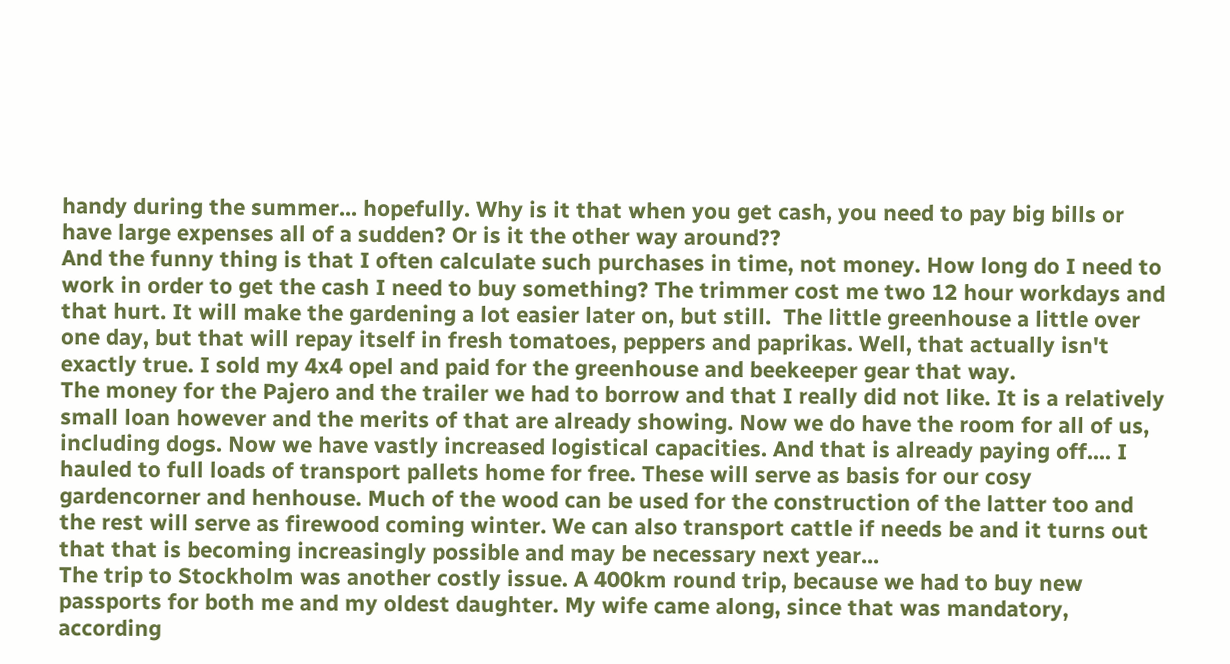handy during the summer... hopefully. Why is it that when you get cash, you need to pay big bills or have large expenses all of a sudden? Or is it the other way around??
And the funny thing is that I often calculate such purchases in time, not money. How long do I need to work in order to get the cash I need to buy something? The trimmer cost me two 12 hour workdays and that hurt. It will make the gardening a lot easier later on, but still.  The little greenhouse a little over one day, but that will repay itself in fresh tomatoes, peppers and paprikas. Well, that actually isn't exactly true. I sold my 4x4 opel and paid for the greenhouse and beekeeper gear that way.
The money for the Pajero and the trailer we had to borrow and that I really did not like. It is a relatively small loan however and the merits of that are already showing. Now we do have the room for all of us, including dogs. Now we have vastly increased logistical capacities. And that is already paying off.... I hauled to full loads of transport pallets home for free. These will serve as basis for our cosy gardencorner and henhouse. Much of the wood can be used for the construction of the latter too and the rest will serve as firewood coming winter. We can also transport cattle if needs be and it turns out that that is becoming increasingly possible and may be necessary next year...
The trip to Stockholm was another costly issue. A 400km round trip, because we had to buy new passports for both me and my oldest daughter. My wife came along, since that was mandatory, according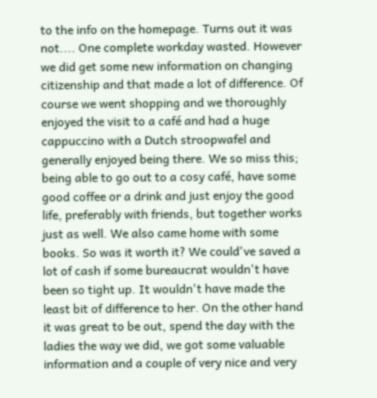to the info on the homepage. Turns out it was not.... One complete workday wasted. However we did get some new information on changing citizenship and that made a lot of difference. Of course we went shopping and we thoroughly enjoyed the visit to a café and had a huge cappuccino with a Dutch stroopwafel and generally enjoyed being there. We so miss this; being able to go out to a cosy café, have some good coffee or a drink and just enjoy the good life, preferably with friends, but together works just as well. We also came home with some books. So was it worth it? We could've saved a lot of cash if some bureaucrat wouldn't have been so tight up. It wouldn't have made the least bit of difference to her. On the other hand it was great to be out, spend the day with the ladies the way we did, we got some valuable information and a couple of very nice and very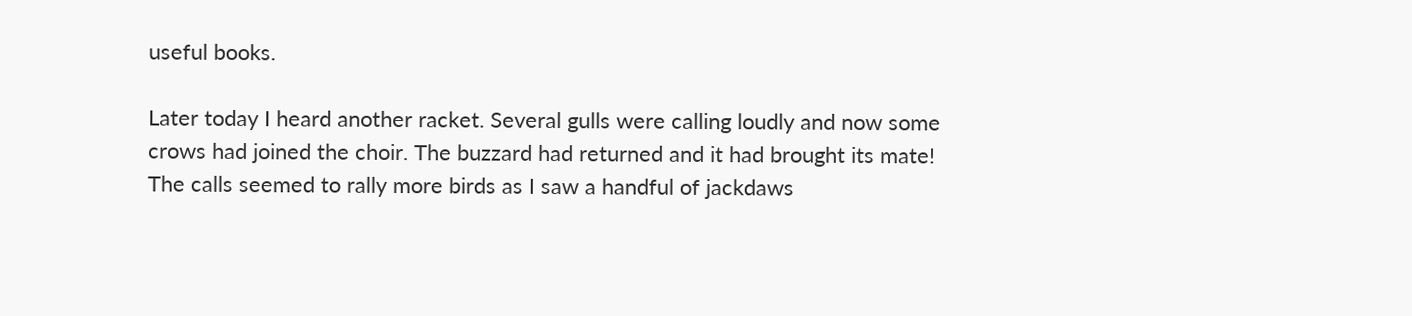useful books.

Later today I heard another racket. Several gulls were calling loudly and now some crows had joined the choir. The buzzard had returned and it had brought its mate! The calls seemed to rally more birds as I saw a handful of jackdaws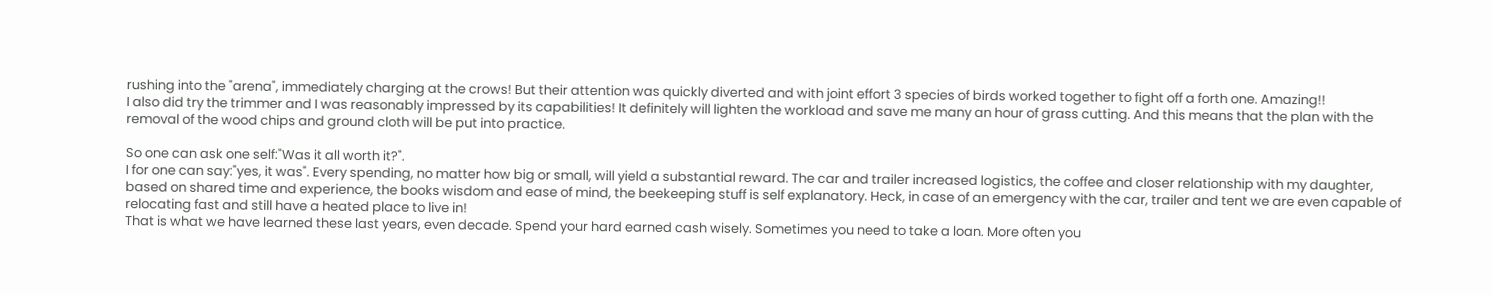rushing into the "arena", immediately charging at the crows! But their attention was quickly diverted and with joint effort 3 species of birds worked together to fight off a forth one. Amazing!!
I also did try the trimmer and I was reasonably impressed by its capabilities! It definitely will lighten the workload and save me many an hour of grass cutting. And this means that the plan with the removal of the wood chips and ground cloth will be put into practice.

So one can ask one self:"Was it all worth it?".
I for one can say:"yes, it was". Every spending, no matter how big or small, will yield a substantial reward. The car and trailer increased logistics, the coffee and closer relationship with my daughter, based on shared time and experience, the books wisdom and ease of mind, the beekeeping stuff is self explanatory. Heck, in case of an emergency with the car, trailer and tent we are even capable of relocating fast and still have a heated place to live in!
That is what we have learned these last years, even decade. Spend your hard earned cash wisely. Sometimes you need to take a loan. More often you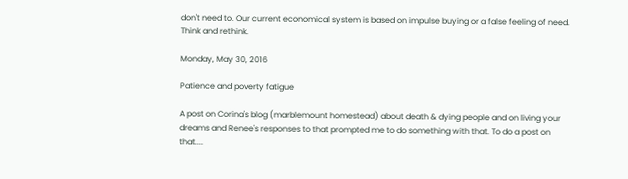don't need to. Our current economical system is based on impulse buying or a false feeling of need. Think and rethink.

Monday, May 30, 2016

Patience and poverty fatigue

A post on Corina's blog (marblemount homestead) about death & dying people and on living your dreams and Renee's responses to that prompted me to do something with that. To do a post on that....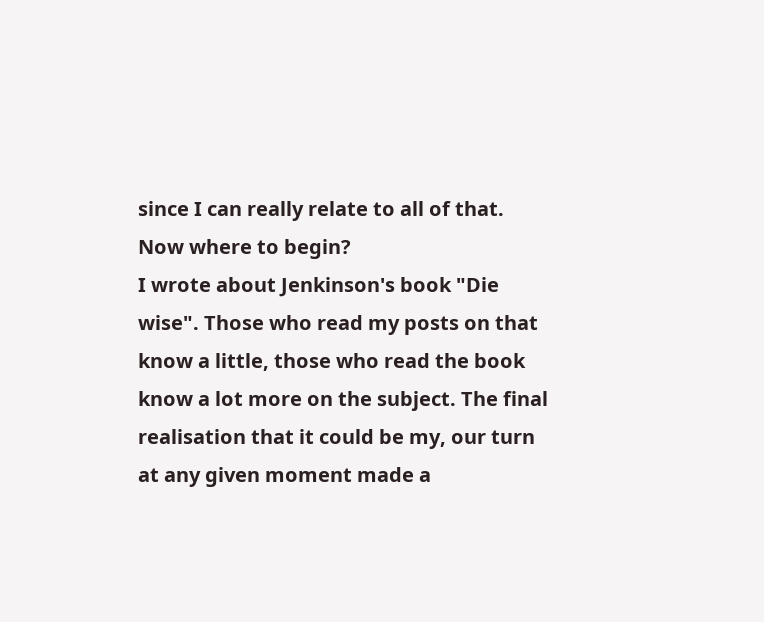since I can really relate to all of that.
Now where to begin?
I wrote about Jenkinson's book "Die wise". Those who read my posts on that know a little, those who read the book know a lot more on the subject. The final realisation that it could be my, our turn at any given moment made a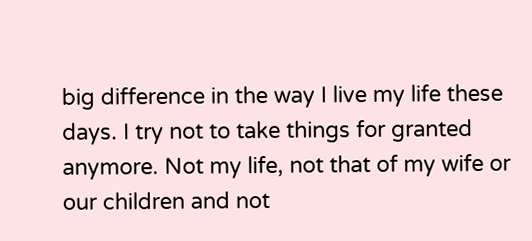big difference in the way I live my life these days. I try not to take things for granted anymore. Not my life, not that of my wife or our children and not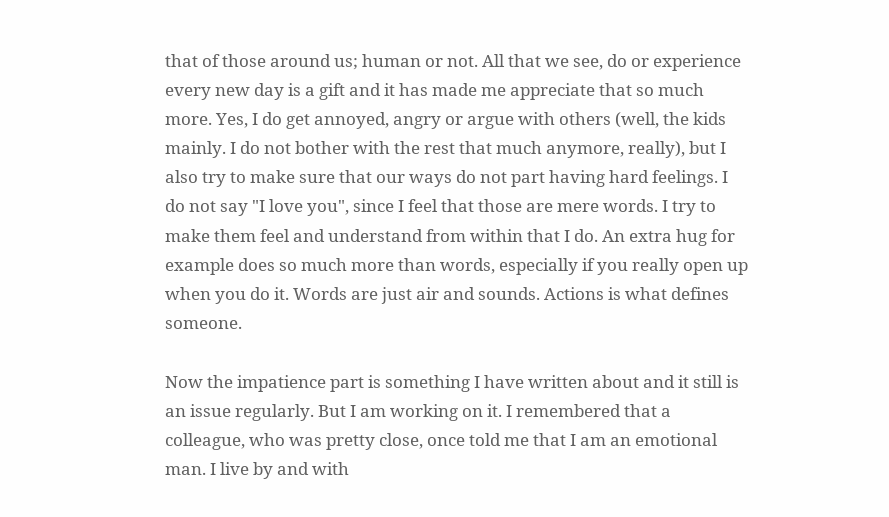that of those around us; human or not. All that we see, do or experience every new day is a gift and it has made me appreciate that so much more. Yes, I do get annoyed, angry or argue with others (well, the kids mainly. I do not bother with the rest that much anymore, really), but I also try to make sure that our ways do not part having hard feelings. I do not say "I love you", since I feel that those are mere words. I try to make them feel and understand from within that I do. An extra hug for example does so much more than words, especially if you really open up when you do it. Words are just air and sounds. Actions is what defines someone.

Now the impatience part is something I have written about and it still is an issue regularly. But I am working on it. I remembered that a colleague, who was pretty close, once told me that I am an emotional man. I live by and with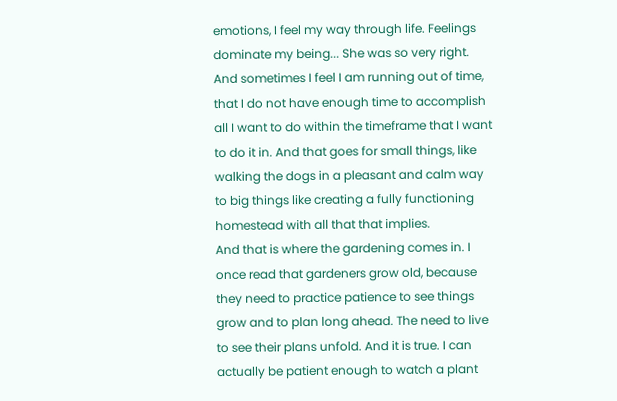emotions, I feel my way through life. Feelings dominate my being... She was so very right.
And sometimes I feel I am running out of time, that I do not have enough time to accomplish all I want to do within the timeframe that I want to do it in. And that goes for small things, like walking the dogs in a pleasant and calm way to big things like creating a fully functioning homestead with all that that implies.
And that is where the gardening comes in. I once read that gardeners grow old, because they need to practice patience to see things grow and to plan long ahead. The need to live to see their plans unfold. And it is true. I can actually be patient enough to watch a plant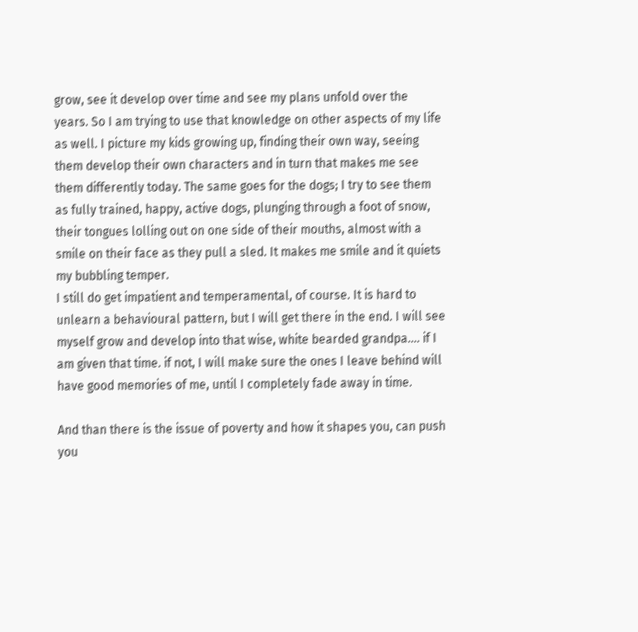grow, see it develop over time and see my plans unfold over the years. So I am trying to use that knowledge on other aspects of my life as well. I picture my kids growing up, finding their own way, seeing them develop their own characters and in turn that makes me see them differently today. The same goes for the dogs; I try to see them as fully trained, happy, active dogs, plunging through a foot of snow, their tongues lolling out on one side of their mouths, almost with a smile on their face as they pull a sled. It makes me smile and it quiets my bubbling temper.
I still do get impatient and temperamental, of course. It is hard to unlearn a behavioural pattern, but I will get there in the end. I will see myself grow and develop into that wise, white bearded grandpa.... if I am given that time. if not, I will make sure the ones I leave behind will have good memories of me, until I completely fade away in time.

And than there is the issue of poverty and how it shapes you, can push you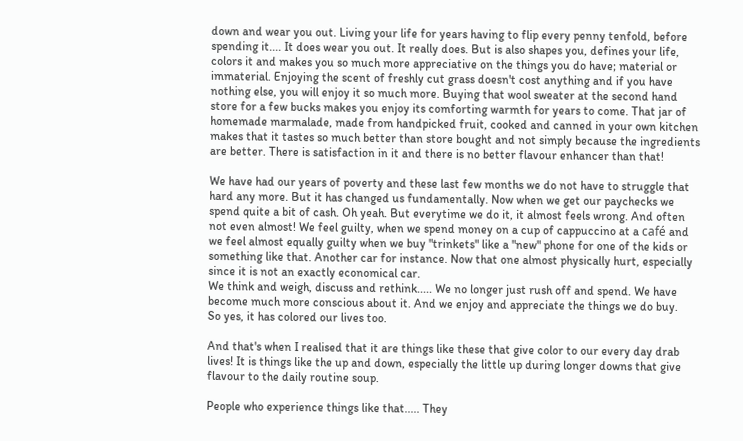down and wear you out. Living your life for years having to flip every penny tenfold, before spending it.... It does wear you out. It really does. But is also shapes you, defines your life, colors it and makes you so much more appreciative on the things you do have; material or immaterial. Enjoying the scent of freshly cut grass doesn't cost anything and if you have nothing else, you will enjoy it so much more. Buying that wool sweater at the second hand store for a few bucks makes you enjoy its comforting warmth for years to come. That jar of homemade marmalade, made from handpicked fruit, cooked and canned in your own kitchen makes that it tastes so much better than store bought and not simply because the ingredients are better. There is satisfaction in it and there is no better flavour enhancer than that!

We have had our years of poverty and these last few months we do not have to struggle that hard any more. But it has changed us fundamentally. Now when we get our paychecks we spend quite a bit of cash. Oh yeah. But everytime we do it, it almost feels wrong. And often not even almost! We feel guilty, when we spend money on a cup of cappuccino at a café and we feel almost equally guilty when we buy "trinkets" like a "new" phone for one of the kids or something like that. Another car for instance. Now that one almost physically hurt, especially since it is not an exactly economical car.
We think and weigh, discuss and rethink..... We no longer just rush off and spend. We have become much more conscious about it. And we enjoy and appreciate the things we do buy.
So yes, it has colored our lives too.

And that's when I realised that it are things like these that give color to our every day drab lives! It is things like the up and down, especially the little up during longer downs that give flavour to the daily routine soup.

People who experience things like that..... They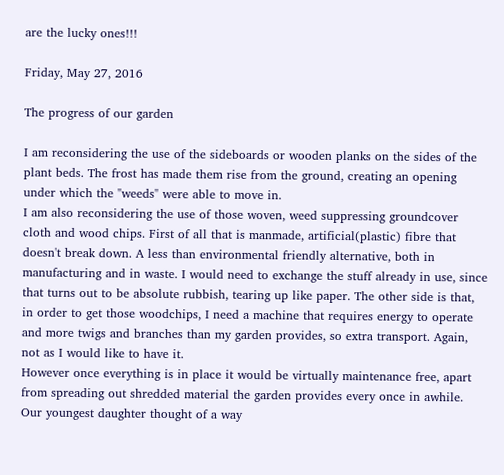are the lucky ones!!!

Friday, May 27, 2016

The progress of our garden

I am reconsidering the use of the sideboards or wooden planks on the sides of the plant beds. The frost has made them rise from the ground, creating an opening under which the "weeds" were able to move in.
I am also reconsidering the use of those woven, weed suppressing groundcover cloth and wood chips. First of all that is manmade, artificial(plastic) fibre that doesn't break down. A less than environmental friendly alternative, both in manufacturing and in waste. I would need to exchange the stuff already in use, since that turns out to be absolute rubbish, tearing up like paper. The other side is that, in order to get those woodchips, I need a machine that requires energy to operate and more twigs and branches than my garden provides, so extra transport. Again, not as I would like to have it.
However once everything is in place it would be virtually maintenance free, apart from spreading out shredded material the garden provides every once in awhile.
Our youngest daughter thought of a way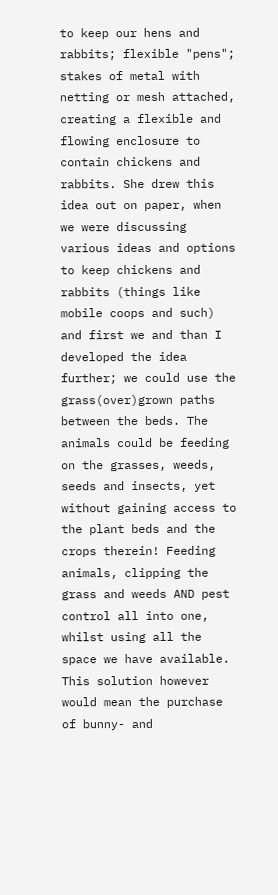to keep our hens and rabbits; flexible "pens"; stakes of metal with netting or mesh attached, creating a flexible and flowing enclosure to contain chickens and rabbits. She drew this idea out on paper, when we were discussing various ideas and options to keep chickens and rabbits (things like mobile coops and such) and first we and than I developed the idea further; we could use the grass(over)grown paths between the beds. The animals could be feeding on the grasses, weeds, seeds and insects, yet without gaining access to the plant beds and the crops therein! Feeding animals, clipping the grass and weeds AND pest control all into one, whilst using all the space we have available.  This solution however would mean the purchase of bunny- and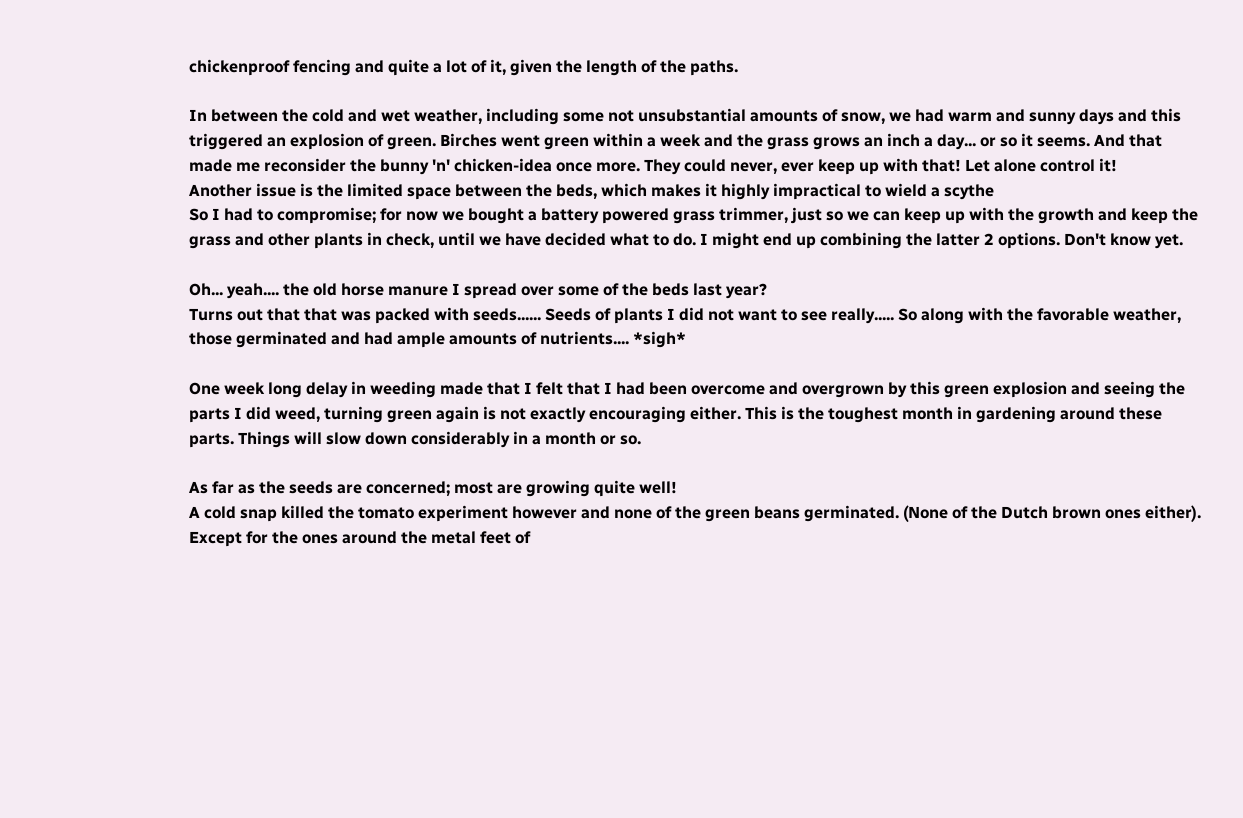chickenproof fencing and quite a lot of it, given the length of the paths.

In between the cold and wet weather, including some not unsubstantial amounts of snow, we had warm and sunny days and this triggered an explosion of green. Birches went green within a week and the grass grows an inch a day... or so it seems. And that made me reconsider the bunny 'n' chicken-idea once more. They could never, ever keep up with that! Let alone control it!
Another issue is the limited space between the beds, which makes it highly impractical to wield a scythe
So I had to compromise; for now we bought a battery powered grass trimmer, just so we can keep up with the growth and keep the grass and other plants in check, until we have decided what to do. I might end up combining the latter 2 options. Don't know yet.

Oh... yeah.... the old horse manure I spread over some of the beds last year?
Turns out that that was packed with seeds...... Seeds of plants I did not want to see really..... So along with the favorable weather, those germinated and had ample amounts of nutrients.... *sigh*

One week long delay in weeding made that I felt that I had been overcome and overgrown by this green explosion and seeing the parts I did weed, turning green again is not exactly encouraging either. This is the toughest month in gardening around these parts. Things will slow down considerably in a month or so.

As far as the seeds are concerned; most are growing quite well!
A cold snap killed the tomato experiment however and none of the green beans germinated. (None of the Dutch brown ones either). Except for the ones around the metal feet of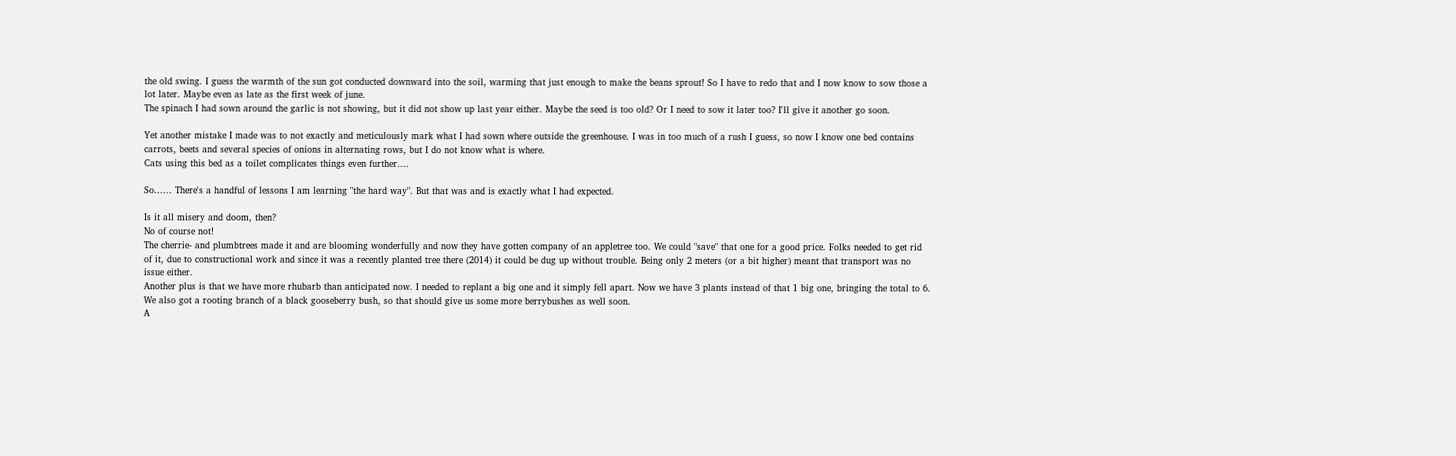the old swing. I guess the warmth of the sun got conducted downward into the soil, warming that just enough to make the beans sprout! So I have to redo that and I now know to sow those a lot later. Maybe even as late as the first week of june.
The spinach I had sown around the garlic is not showing, but it did not show up last year either. Maybe the seed is too old? Or I need to sow it later too? I'll give it another go soon.

Yet another mistake I made was to not exactly and meticulously mark what I had sown where outside the greenhouse. I was in too much of a rush I guess, so now I know one bed contains carrots, beets and several species of onions in alternating rows, but I do not know what is where.
Cats using this bed as a toilet complicates things even further....

So...... There's a handful of lessons I am learning "the hard way". But that was and is exactly what I had expected.

Is it all misery and doom, then?
No of course not!
The cherrie- and plumbtrees made it and are blooming wonderfully and now they have gotten company of an appletree too. We could "save" that one for a good price. Folks needed to get rid of it, due to constructional work and since it was a recently planted tree there (2014) it could be dug up without trouble. Being only 2 meters (or a bit higher) meant that transport was no issue either.
Another plus is that we have more rhubarb than anticipated now. I needed to replant a big one and it simply fell apart. Now we have 3 plants instead of that 1 big one, bringing the total to 6.
We also got a rooting branch of a black gooseberry bush, so that should give us some more berrybushes as well soon.
A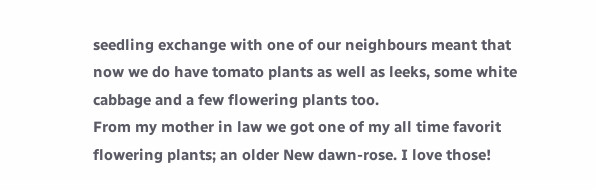seedling exchange with one of our neighbours meant that now we do have tomato plants as well as leeks, some white cabbage and a few flowering plants too.
From my mother in law we got one of my all time favorit flowering plants; an older New dawn-rose. I love those!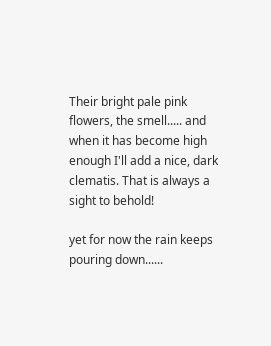Their bright pale pink flowers, the smell..... and when it has become high enough I'll add a nice, dark clematis. That is always a sight to behold!

yet for now the rain keeps pouring down......